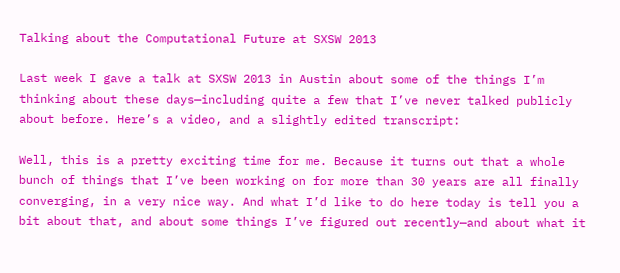Talking about the Computational Future at SXSW 2013

Last week I gave a talk at SXSW 2013 in Austin about some of the things I’m thinking about these days—including quite a few that I’ve never talked publicly about before. Here’s a video, and a slightly edited transcript:

Well, this is a pretty exciting time for me. Because it turns out that a whole bunch of things that I’ve been working on for more than 30 years are all finally converging, in a very nice way. And what I’d like to do here today is tell you a bit about that, and about some things I’ve figured out recently—and about what it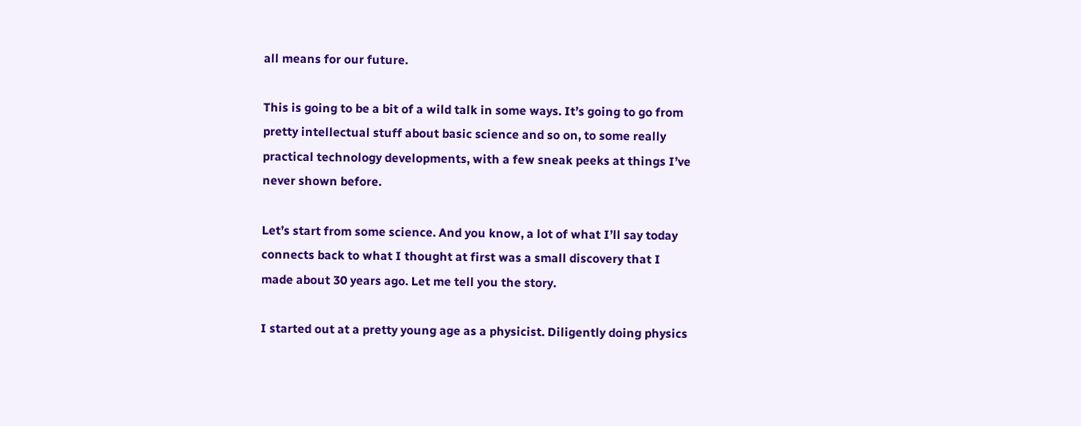all means for our future.

This is going to be a bit of a wild talk in some ways. It’s going to go from pretty intellectual stuff about basic science and so on, to some really practical technology developments, with a few sneak peeks at things I’ve never shown before.

Let’s start from some science. And you know, a lot of what I’ll say today connects back to what I thought at first was a small discovery that I made about 30 years ago. Let me tell you the story.

I started out at a pretty young age as a physicist. Diligently doing physics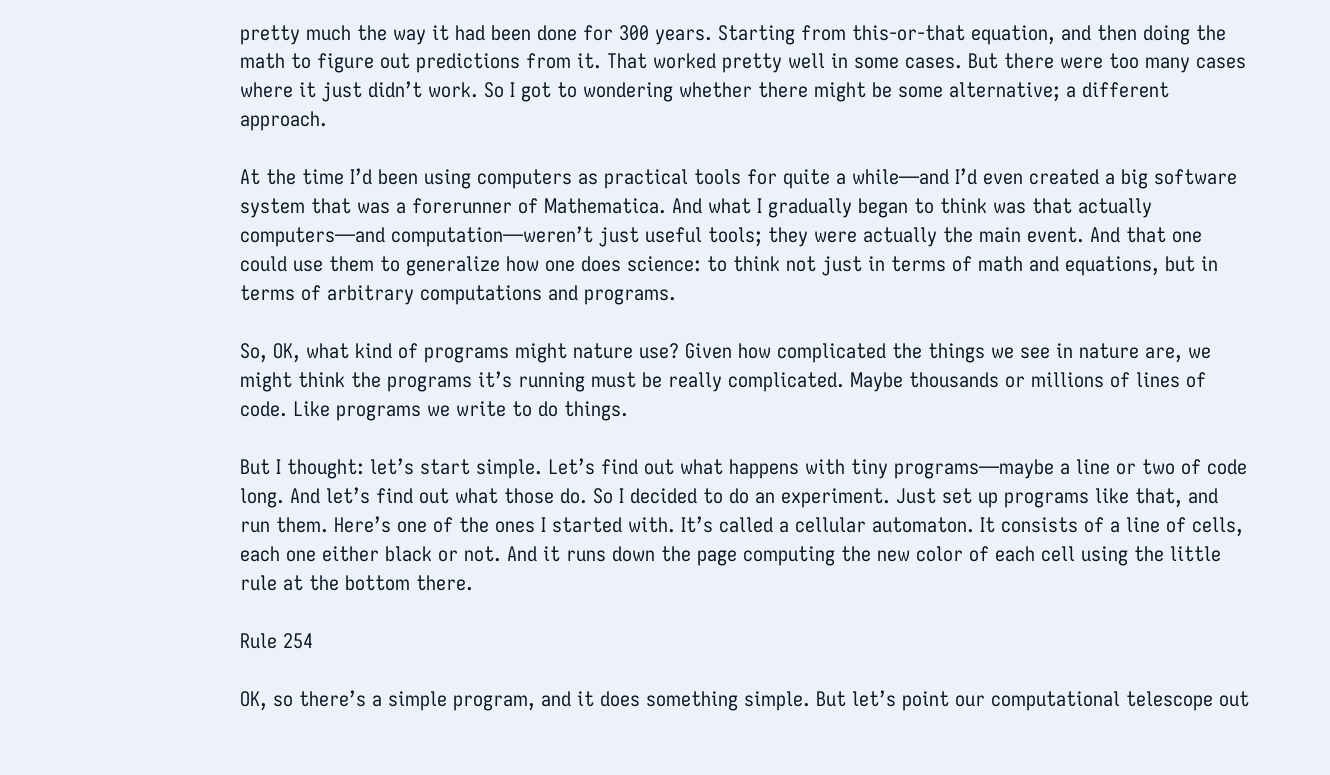pretty much the way it had been done for 300 years. Starting from this-or-that equation, and then doing the math to figure out predictions from it. That worked pretty well in some cases. But there were too many cases where it just didn’t work. So I got to wondering whether there might be some alternative; a different approach.

At the time I’d been using computers as practical tools for quite a while—and I’d even created a big software system that was a forerunner of Mathematica. And what I gradually began to think was that actually computers—and computation—weren’t just useful tools; they were actually the main event. And that one could use them to generalize how one does science: to think not just in terms of math and equations, but in terms of arbitrary computations and programs.

So, OK, what kind of programs might nature use? Given how complicated the things we see in nature are, we might think the programs it’s running must be really complicated. Maybe thousands or millions of lines of code. Like programs we write to do things.

But I thought: let’s start simple. Let’s find out what happens with tiny programs—maybe a line or two of code long. And let’s find out what those do. So I decided to do an experiment. Just set up programs like that, and run them. Here’s one of the ones I started with. It’s called a cellular automaton. It consists of a line of cells, each one either black or not. And it runs down the page computing the new color of each cell using the little rule at the bottom there.

Rule 254

OK, so there’s a simple program, and it does something simple. But let’s point our computational telescope out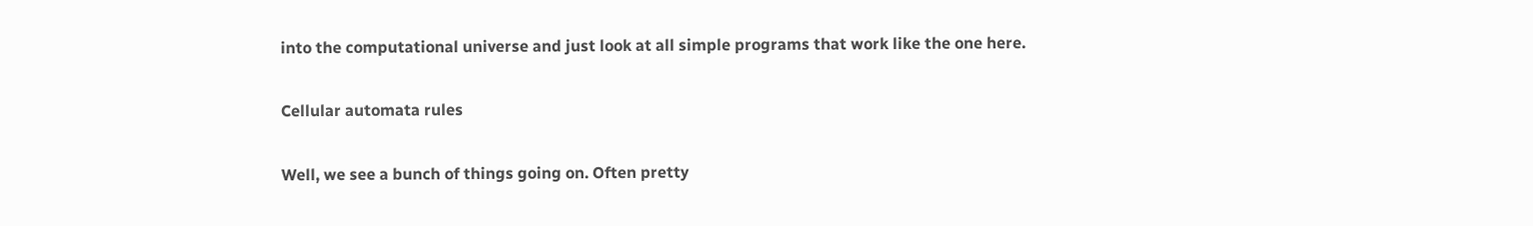into the computational universe and just look at all simple programs that work like the one here.

Cellular automata rules

Well, we see a bunch of things going on. Often pretty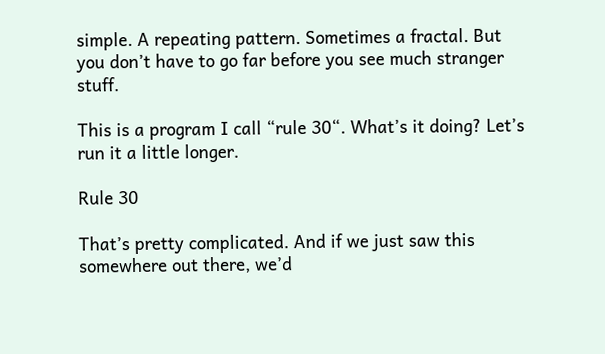simple. A repeating pattern. Sometimes a fractal. But you don’t have to go far before you see much stranger stuff.

This is a program I call “rule 30“. What’s it doing? Let’s run it a little longer.

Rule 30

That’s pretty complicated. And if we just saw this somewhere out there, we’d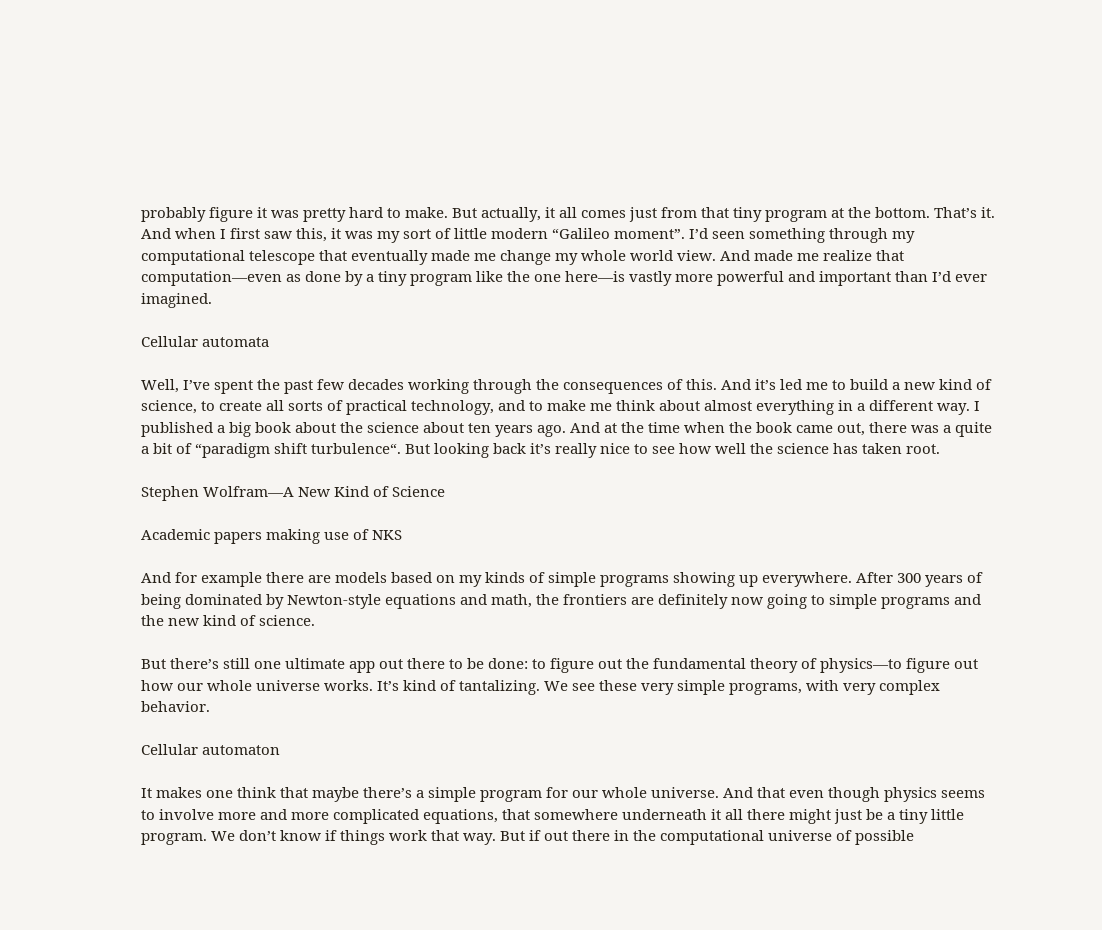probably figure it was pretty hard to make. But actually, it all comes just from that tiny program at the bottom. That’s it. And when I first saw this, it was my sort of little modern “Galileo moment”. I’d seen something through my computational telescope that eventually made me change my whole world view. And made me realize that computation—even as done by a tiny program like the one here—is vastly more powerful and important than I’d ever imagined.

Cellular automata

Well, I’ve spent the past few decades working through the consequences of this. And it’s led me to build a new kind of science, to create all sorts of practical technology, and to make me think about almost everything in a different way. I published a big book about the science about ten years ago. And at the time when the book came out, there was a quite a bit of “paradigm shift turbulence“. But looking back it’s really nice to see how well the science has taken root.

Stephen Wolfram—A New Kind of Science

Academic papers making use of NKS

And for example there are models based on my kinds of simple programs showing up everywhere. After 300 years of being dominated by Newton-style equations and math, the frontiers are definitely now going to simple programs and the new kind of science.

But there’s still one ultimate app out there to be done: to figure out the fundamental theory of physics—to figure out how our whole universe works. It’s kind of tantalizing. We see these very simple programs, with very complex behavior.

Cellular automaton

It makes one think that maybe there’s a simple program for our whole universe. And that even though physics seems to involve more and more complicated equations, that somewhere underneath it all there might just be a tiny little program. We don’t know if things work that way. But if out there in the computational universe of possible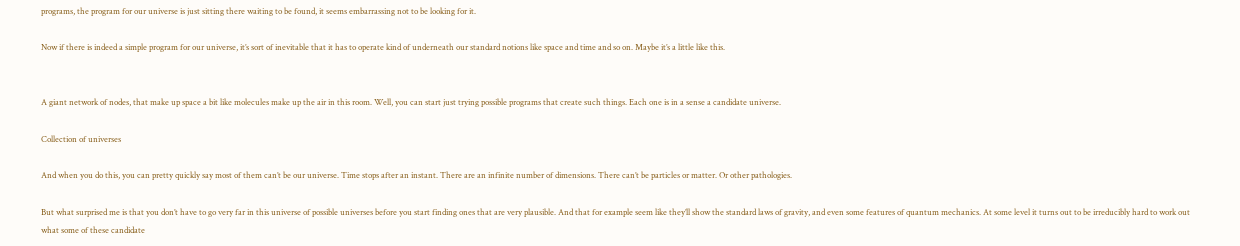programs, the program for our universe is just sitting there waiting to be found, it seems embarrassing not to be looking for it.

Now if there is indeed a simple program for our universe, it’s sort of inevitable that it has to operate kind of underneath our standard notions like space and time and so on. Maybe it’s a little like this.


A giant network of nodes, that make up space a bit like molecules make up the air in this room. Well, you can start just trying possible programs that create such things. Each one is in a sense a candidate universe.

Collection of universes

And when you do this, you can pretty quickly say most of them can’t be our universe. Time stops after an instant. There are an infinite number of dimensions. There can’t be particles or matter. Or other pathologies.

But what surprised me is that you don’t have to go very far in this universe of possible universes before you start finding ones that are very plausible. And that for example seem like they’ll show the standard laws of gravity, and even some features of quantum mechanics. At some level it turns out to be irreducibly hard to work out what some of these candidate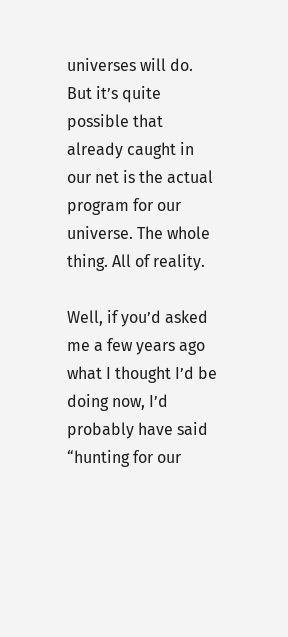universes will do. But it’s quite possible that already caught in our net is the actual program for our universe. The whole thing. All of reality.

Well, if you’d asked me a few years ago what I thought I’d be doing now, I’d probably have said “hunting for our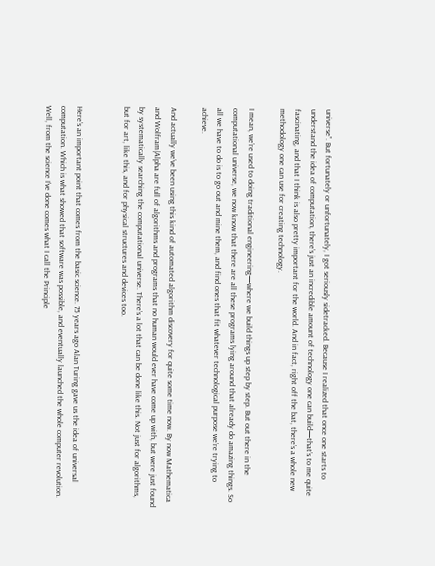universe”. But fortunately or unfortunately, I got seriously sidetracked. Because I realized that once one starts to understand the idea of computation, there’s just an incredible amount of technology one can build—that’s to me quite fascinating, and that I think is also pretty important for the world. And in fact, right off the bat, there’s a whole new methodology one can use for creating technology.

I mean, we’re used to doing traditional engineering—where we build things up step by step. But out there in the computational universe, we now know that there are all these programs lying around that already do amazing things. So all we have to do is to go out and mine them, and find ones that fit whatever technological purpose we’re trying to achieve.

And actually we’ve been using this kind of automated algorithm discovery for quite some time now. By now Mathematica and Wolfram|Alpha are full of algorithms and programs that no human would ever have come up with, but were just found by systematically searching the computational universe. There’s a lot that can be done like this. Not just for algorithms, but for art, like this, and for physical structures and devices too.


Here’s an important point that comes from the basic science. 75 years ago Alan Turing gave us the idea of universal computation. Which is what showed that software was possible, and eventually launched the whole computer revolution. Well, from the science I’ve done comes what I call the Principle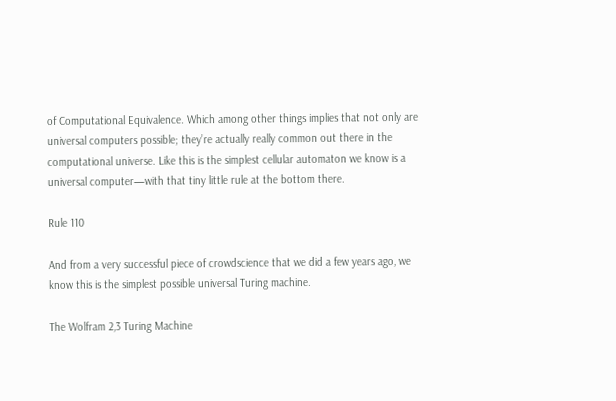of Computational Equivalence. Which among other things implies that not only are universal computers possible; they’re actually really common out there in the computational universe. Like this is the simplest cellular automaton we know is a universal computer—with that tiny little rule at the bottom there.

Rule 110

And from a very successful piece of crowdscience that we did a few years ago, we know this is the simplest possible universal Turing machine.

The Wolfram 2,3 Turing Machine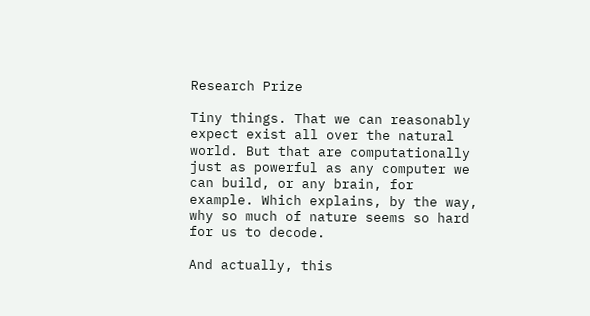Research Prize

Tiny things. That we can reasonably expect exist all over the natural world. But that are computationally just as powerful as any computer we can build, or any brain, for example. Which explains, by the way, why so much of nature seems so hard for us to decode.

And actually, this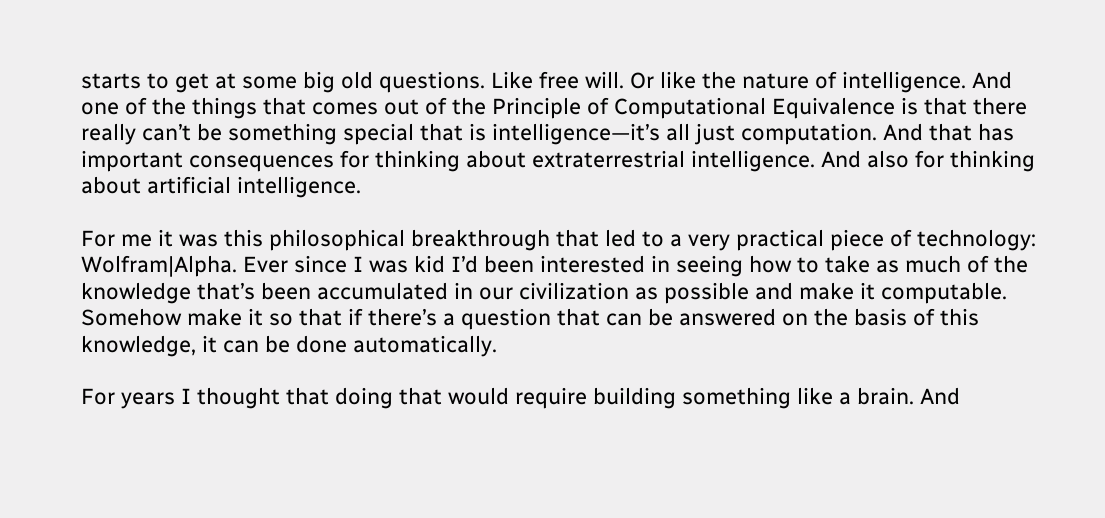starts to get at some big old questions. Like free will. Or like the nature of intelligence. And one of the things that comes out of the Principle of Computational Equivalence is that there really can’t be something special that is intelligence—it’s all just computation. And that has important consequences for thinking about extraterrestrial intelligence. And also for thinking about artificial intelligence.

For me it was this philosophical breakthrough that led to a very practical piece of technology: Wolfram|Alpha. Ever since I was kid I’d been interested in seeing how to take as much of the knowledge that’s been accumulated in our civilization as possible and make it computable. Somehow make it so that if there’s a question that can be answered on the basis of this knowledge, it can be done automatically.

For years I thought that doing that would require building something like a brain. And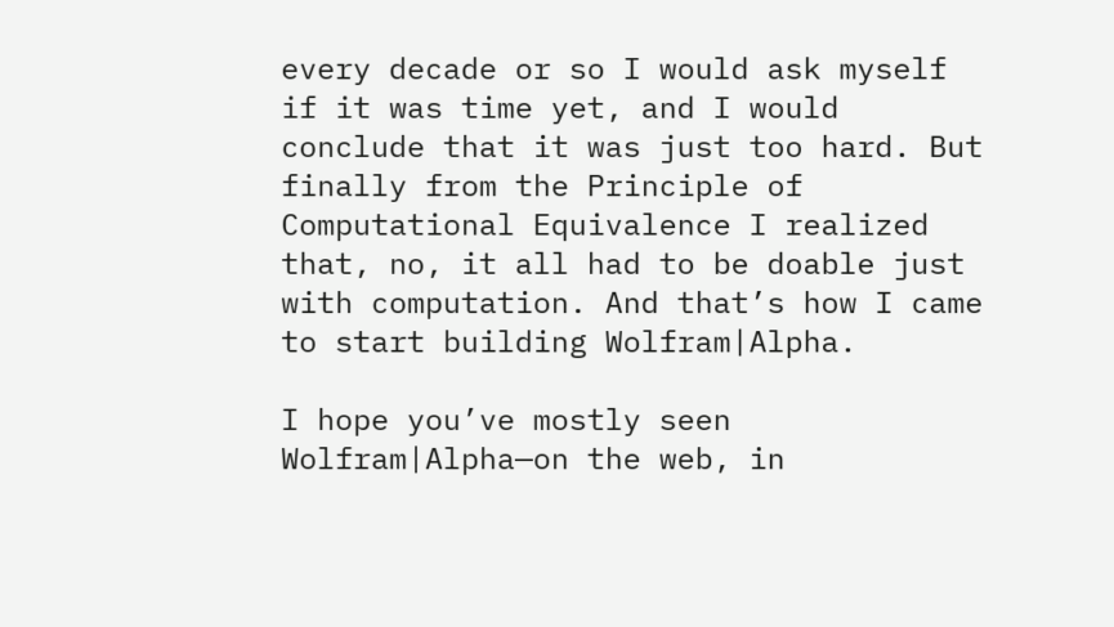every decade or so I would ask myself if it was time yet, and I would conclude that it was just too hard. But finally from the Principle of Computational Equivalence I realized that, no, it all had to be doable just with computation. And that’s how I came to start building Wolfram|Alpha.

I hope you’ve mostly seen Wolfram|Alpha—on the web, in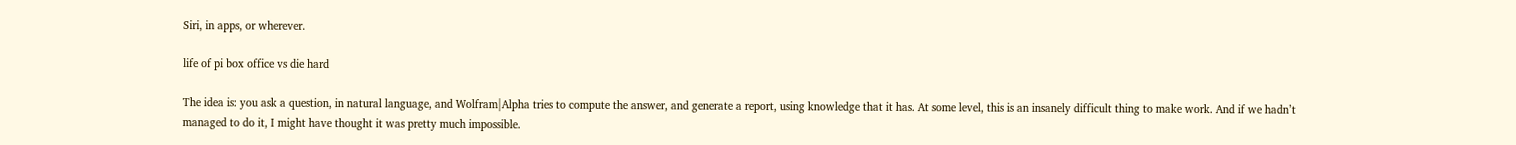Siri, in apps, or wherever.

life of pi box office vs die hard

The idea is: you ask a question, in natural language, and Wolfram|Alpha tries to compute the answer, and generate a report, using knowledge that it has. At some level, this is an insanely difficult thing to make work. And if we hadn’t managed to do it, I might have thought it was pretty much impossible.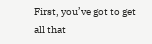First, you’ve got to get all that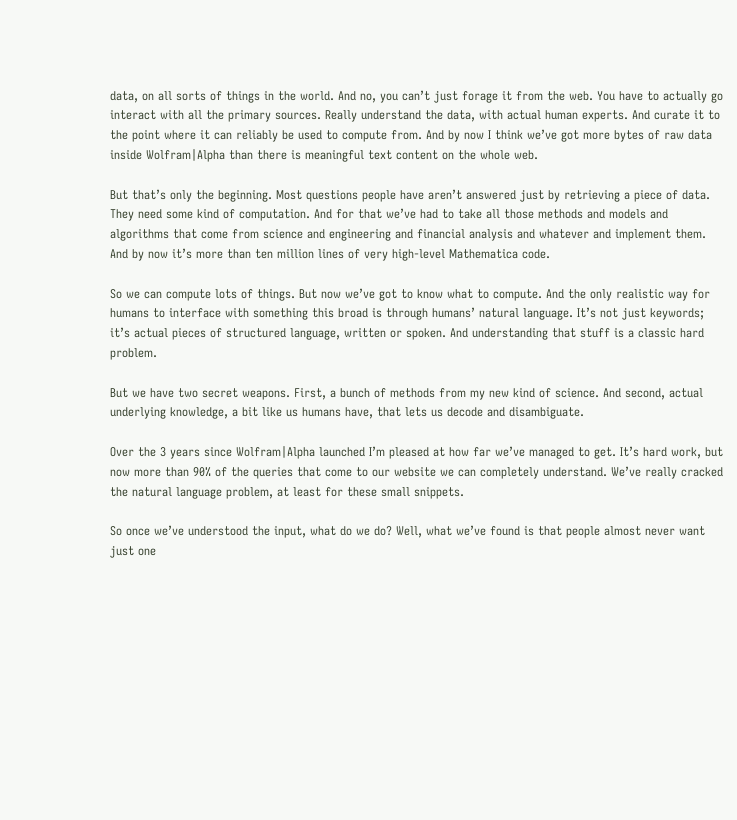data, on all sorts of things in the world. And no, you can’t just forage it from the web. You have to actually go interact with all the primary sources. Really understand the data, with actual human experts. And curate it to the point where it can reliably be used to compute from. And by now I think we’ve got more bytes of raw data inside Wolfram|Alpha than there is meaningful text content on the whole web.

But that’s only the beginning. Most questions people have aren’t answered just by retrieving a piece of data. They need some kind of computation. And for that we’ve had to take all those methods and models and algorithms that come from science and engineering and financial analysis and whatever and implement them. And by now it’s more than ten million lines of very high-level Mathematica code.

So we can compute lots of things. But now we’ve got to know what to compute. And the only realistic way for humans to interface with something this broad is through humans’ natural language. It’s not just keywords; it’s actual pieces of structured language, written or spoken. And understanding that stuff is a classic hard problem.

But we have two secret weapons. First, a bunch of methods from my new kind of science. And second, actual underlying knowledge, a bit like us humans have, that lets us decode and disambiguate.

Over the 3 years since Wolfram|Alpha launched I’m pleased at how far we’ve managed to get. It’s hard work, but now more than 90% of the queries that come to our website we can completely understand. We’ve really cracked the natural language problem, at least for these small snippets.

So once we’ve understood the input, what do we do? Well, what we’ve found is that people almost never want just one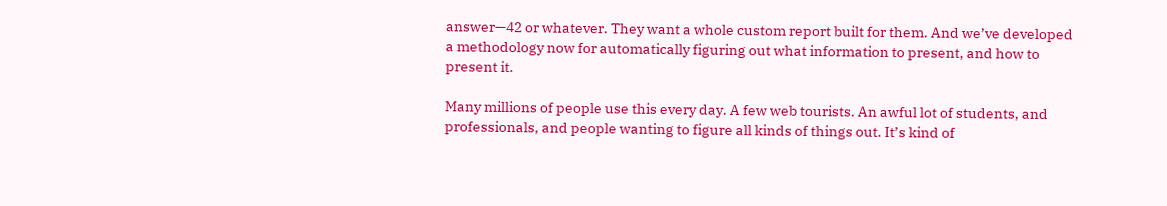answer—42 or whatever. They want a whole custom report built for them. And we’ve developed a methodology now for automatically figuring out what information to present, and how to present it.

Many millions of people use this every day. A few web tourists. An awful lot of students, and professionals, and people wanting to figure all kinds of things out. It’s kind of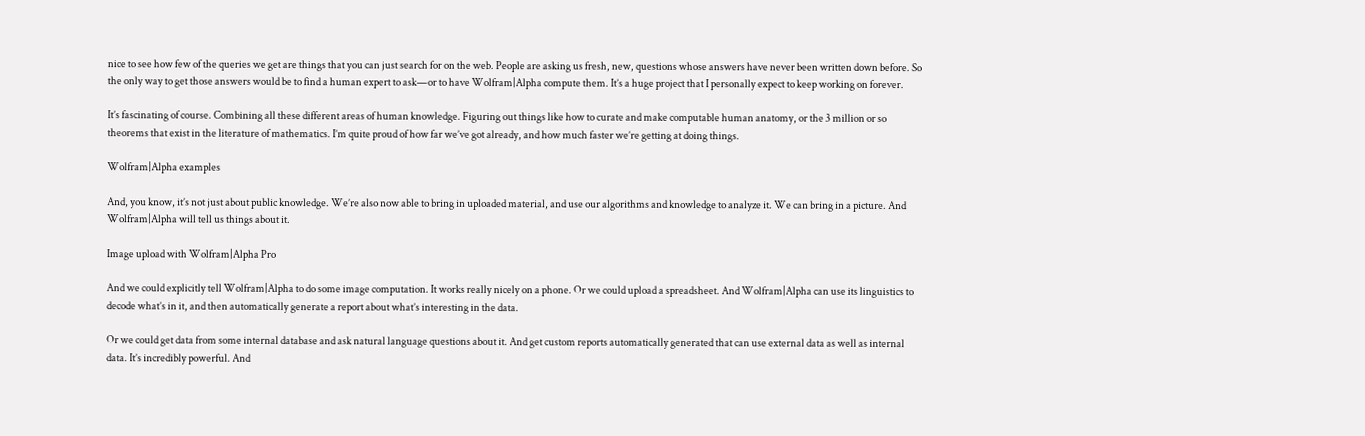nice to see how few of the queries we get are things that you can just search for on the web. People are asking us fresh, new, questions whose answers have never been written down before. So the only way to get those answers would be to find a human expert to ask—or to have Wolfram|Alpha compute them. It’s a huge project that I personally expect to keep working on forever.

It’s fascinating of course. Combining all these different areas of human knowledge. Figuring out things like how to curate and make computable human anatomy, or the 3 million or so theorems that exist in the literature of mathematics. I’m quite proud of how far we’ve got already, and how much faster we’re getting at doing things.

Wolfram|Alpha examples

And, you know, it’s not just about public knowledge. We’re also now able to bring in uploaded material, and use our algorithms and knowledge to analyze it. We can bring in a picture. And Wolfram|Alpha will tell us things about it.

Image upload with Wolfram|Alpha Pro

And we could explicitly tell Wolfram|Alpha to do some image computation. It works really nicely on a phone. Or we could upload a spreadsheet. And Wolfram|Alpha can use its linguistics to decode what’s in it, and then automatically generate a report about what’s interesting in the data.

Or we could get data from some internal database and ask natural language questions about it. And get custom reports automatically generated that can use external data as well as internal data. It’s incredibly powerful. And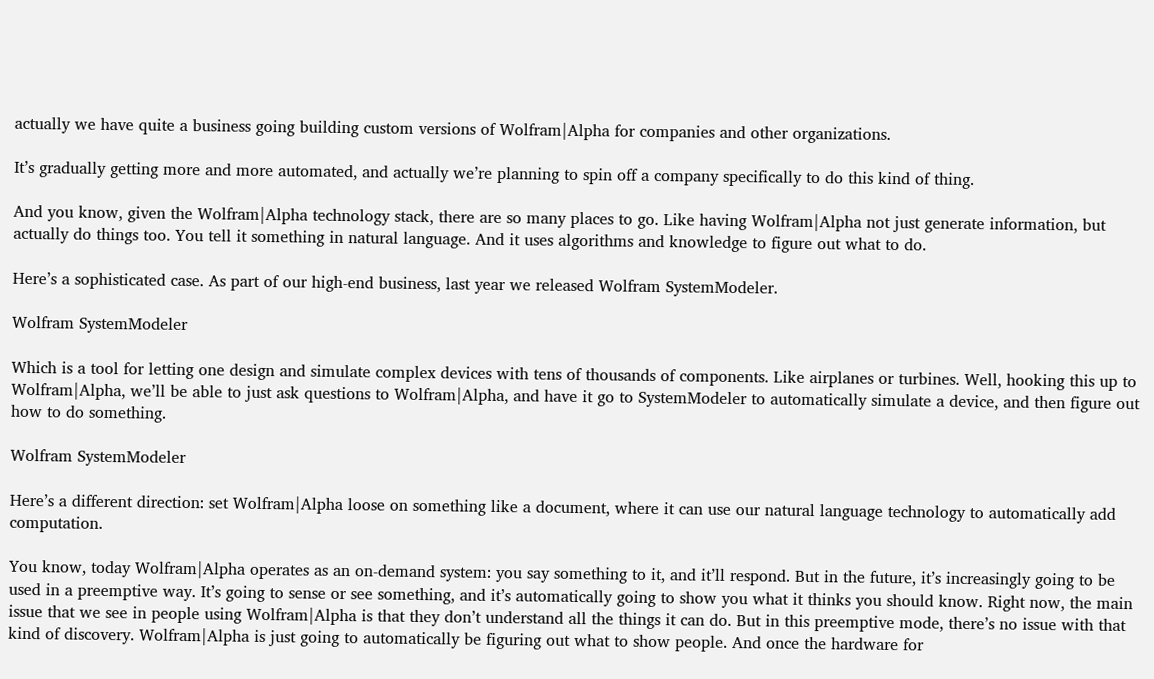actually we have quite a business going building custom versions of Wolfram|Alpha for companies and other organizations.

It’s gradually getting more and more automated, and actually we’re planning to spin off a company specifically to do this kind of thing.

And you know, given the Wolfram|Alpha technology stack, there are so many places to go. Like having Wolfram|Alpha not just generate information, but actually do things too. You tell it something in natural language. And it uses algorithms and knowledge to figure out what to do.

Here’s a sophisticated case. As part of our high-end business, last year we released Wolfram SystemModeler.

Wolfram SystemModeler

Which is a tool for letting one design and simulate complex devices with tens of thousands of components. Like airplanes or turbines. Well, hooking this up to Wolfram|Alpha, we’ll be able to just ask questions to Wolfram|Alpha, and have it go to SystemModeler to automatically simulate a device, and then figure out how to do something.

Wolfram SystemModeler

Here’s a different direction: set Wolfram|Alpha loose on something like a document, where it can use our natural language technology to automatically add computation.

You know, today Wolfram|Alpha operates as an on-demand system: you say something to it, and it’ll respond. But in the future, it’s increasingly going to be used in a preemptive way. It’s going to sense or see something, and it’s automatically going to show you what it thinks you should know. Right now, the main issue that we see in people using Wolfram|Alpha is that they don’t understand all the things it can do. But in this preemptive mode, there’s no issue with that kind of discovery. Wolfram|Alpha is just going to automatically be figuring out what to show people. And once the hardware for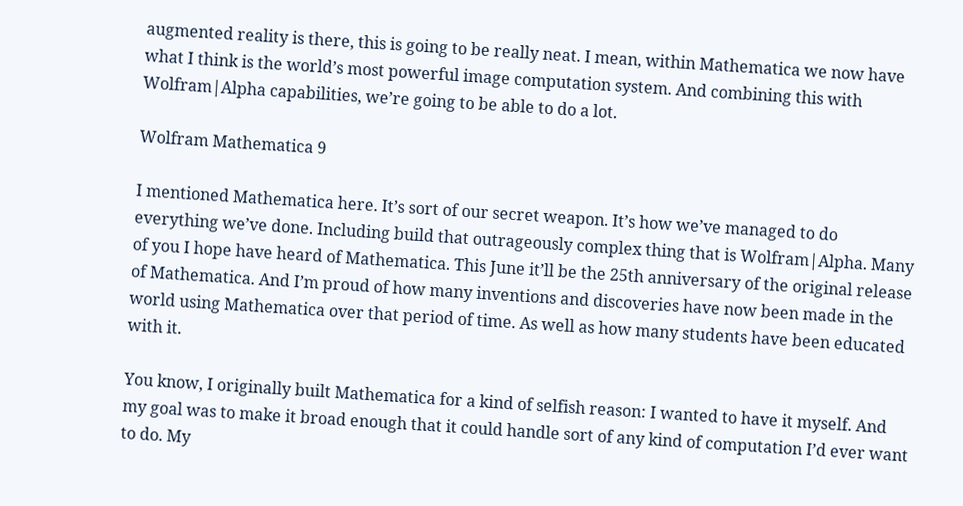augmented reality is there, this is going to be really neat. I mean, within Mathematica we now have what I think is the world’s most powerful image computation system. And combining this with Wolfram|Alpha capabilities, we’re going to be able to do a lot.

Wolfram Mathematica 9

I mentioned Mathematica here. It’s sort of our secret weapon. It’s how we’ve managed to do everything we’ve done. Including build that outrageously complex thing that is Wolfram|Alpha. Many of you I hope have heard of Mathematica. This June it’ll be the 25th anniversary of the original release of Mathematica. And I’m proud of how many inventions and discoveries have now been made in the world using Mathematica over that period of time. As well as how many students have been educated with it.

You know, I originally built Mathematica for a kind of selfish reason: I wanted to have it myself. And my goal was to make it broad enough that it could handle sort of any kind of computation I’d ever want to do. My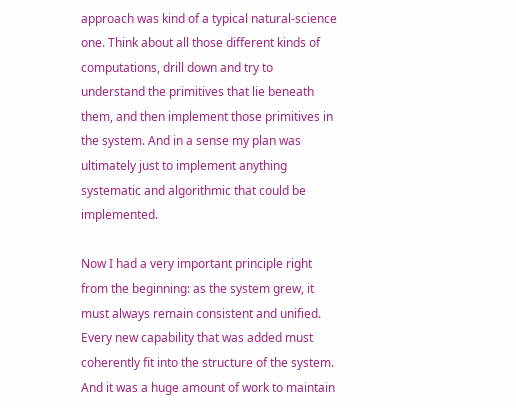approach was kind of a typical natural-science one. Think about all those different kinds of computations, drill down and try to understand the primitives that lie beneath them, and then implement those primitives in the system. And in a sense my plan was ultimately just to implement anything systematic and algorithmic that could be implemented.

Now I had a very important principle right from the beginning: as the system grew, it must always remain consistent and unified. Every new capability that was added must coherently fit into the structure of the system. And it was a huge amount of work to maintain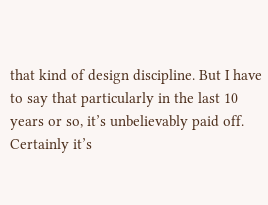that kind of design discipline. But I have to say that particularly in the last 10 years or so, it’s unbelievably paid off. Certainly it’s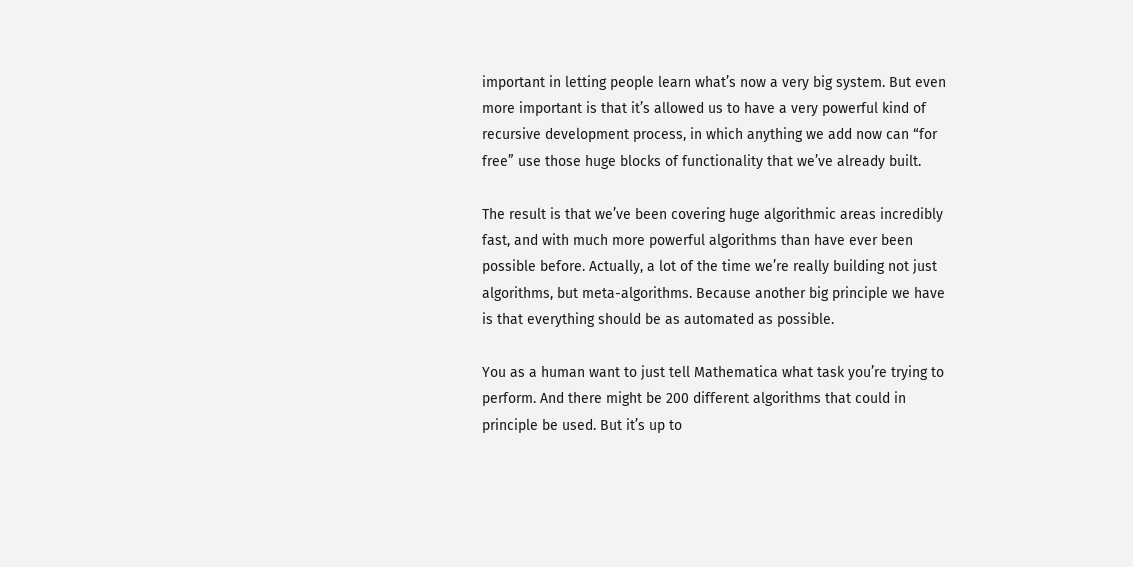important in letting people learn what’s now a very big system. But even more important is that it’s allowed us to have a very powerful kind of recursive development process, in which anything we add now can “for free” use those huge blocks of functionality that we’ve already built.

The result is that we’ve been covering huge algorithmic areas incredibly fast, and with much more powerful algorithms than have ever been possible before. Actually, a lot of the time we’re really building not just algorithms, but meta-algorithms. Because another big principle we have is that everything should be as automated as possible.

You as a human want to just tell Mathematica what task you’re trying to perform. And there might be 200 different algorithms that could in principle be used. But it’s up to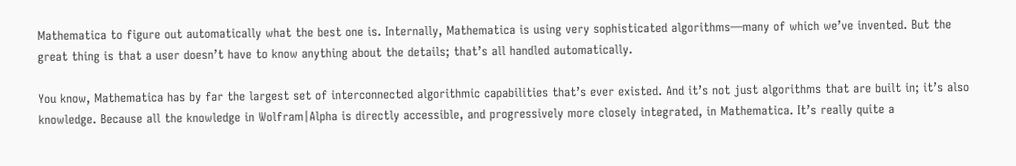Mathematica to figure out automatically what the best one is. Internally, Mathematica is using very sophisticated algorithms—many of which we’ve invented. But the great thing is that a user doesn’t have to know anything about the details; that’s all handled automatically.

You know, Mathematica has by far the largest set of interconnected algorithmic capabilities that’s ever existed. And it’s not just algorithms that are built in; it’s also knowledge. Because all the knowledge in Wolfram|Alpha is directly accessible, and progressively more closely integrated, in Mathematica. It’s really quite a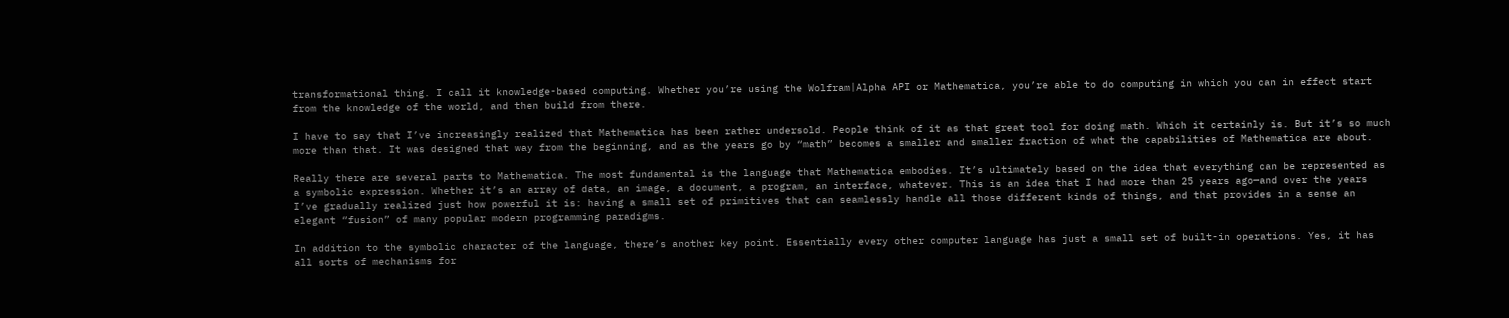transformational thing. I call it knowledge-based computing. Whether you’re using the Wolfram|Alpha API or Mathematica, you’re able to do computing in which you can in effect start from the knowledge of the world, and then build from there.

I have to say that I’ve increasingly realized that Mathematica has been rather undersold. People think of it as that great tool for doing math. Which it certainly is. But it’s so much more than that. It was designed that way from the beginning, and as the years go by “math” becomes a smaller and smaller fraction of what the capabilities of Mathematica are about.

Really there are several parts to Mathematica. The most fundamental is the language that Mathematica embodies. It’s ultimately based on the idea that everything can be represented as a symbolic expression. Whether it’s an array of data, an image, a document, a program, an interface, whatever. This is an idea that I had more than 25 years ago—and over the years I’ve gradually realized just how powerful it is: having a small set of primitives that can seamlessly handle all those different kinds of things, and that provides in a sense an elegant “fusion” of many popular modern programming paradigms.

In addition to the symbolic character of the language, there’s another key point. Essentially every other computer language has just a small set of built-in operations. Yes, it has all sorts of mechanisms for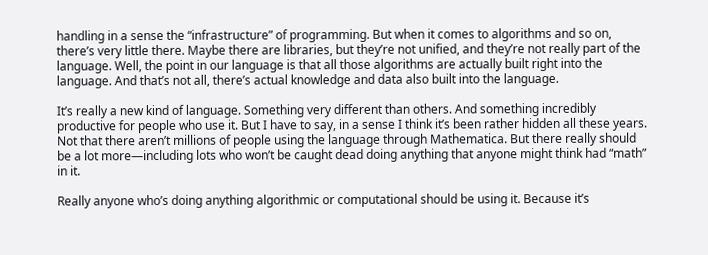handling in a sense the “infrastructure” of programming. But when it comes to algorithms and so on, there’s very little there. Maybe there are libraries, but they’re not unified, and they’re not really part of the language. Well, the point in our language is that all those algorithms are actually built right into the language. And that’s not all, there’s actual knowledge and data also built into the language.

It’s really a new kind of language. Something very different than others. And something incredibly productive for people who use it. But I have to say, in a sense I think it’s been rather hidden all these years. Not that there aren’t millions of people using the language through Mathematica. But there really should be a lot more—including lots who won’t be caught dead doing anything that anyone might think had “math” in it.

Really anyone who’s doing anything algorithmic or computational should be using it. Because it’s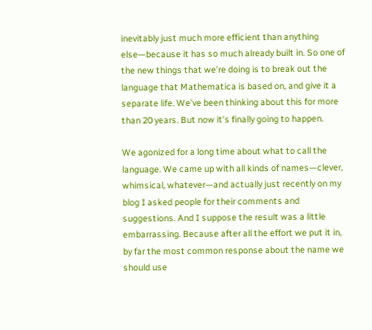inevitably just much more efficient than anything else—because it has so much already built in. So one of the new things that we’re doing is to break out the language that Mathematica is based on, and give it a separate life. We’ve been thinking about this for more than 20 years. But now it’s finally going to happen.

We agonized for a long time about what to call the language. We came up with all kinds of names—clever, whimsical, whatever—and actually just recently on my blog I asked people for their comments and suggestions. And I suppose the result was a little embarrassing. Because after all the effort we put it in, by far the most common response about the name we should use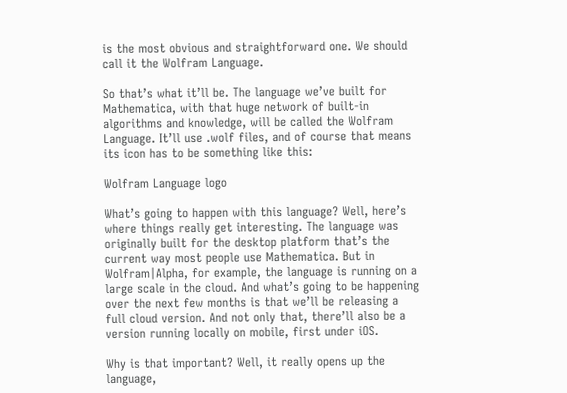is the most obvious and straightforward one. We should call it the Wolfram Language.

So that’s what it’ll be. The language we’ve built for Mathematica, with that huge network of built-in algorithms and knowledge, will be called the Wolfram Language. It’ll use .wolf files, and of course that means its icon has to be something like this:

Wolfram Language logo

What’s going to happen with this language? Well, here’s where things really get interesting. The language was originally built for the desktop platform that’s the current way most people use Mathematica. But in Wolfram|Alpha, for example, the language is running on a large scale in the cloud. And what’s going to be happening over the next few months is that we’ll be releasing a full cloud version. And not only that, there’ll also be a version running locally on mobile, first under iOS.

Why is that important? Well, it really opens up the language,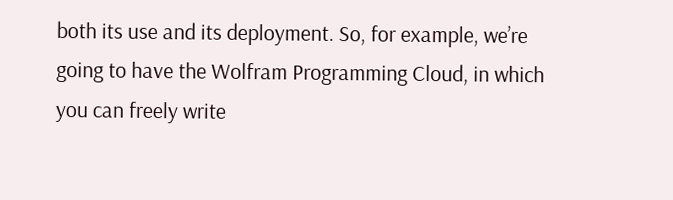both its use and its deployment. So, for example, we’re going to have the Wolfram Programming Cloud, in which you can freely write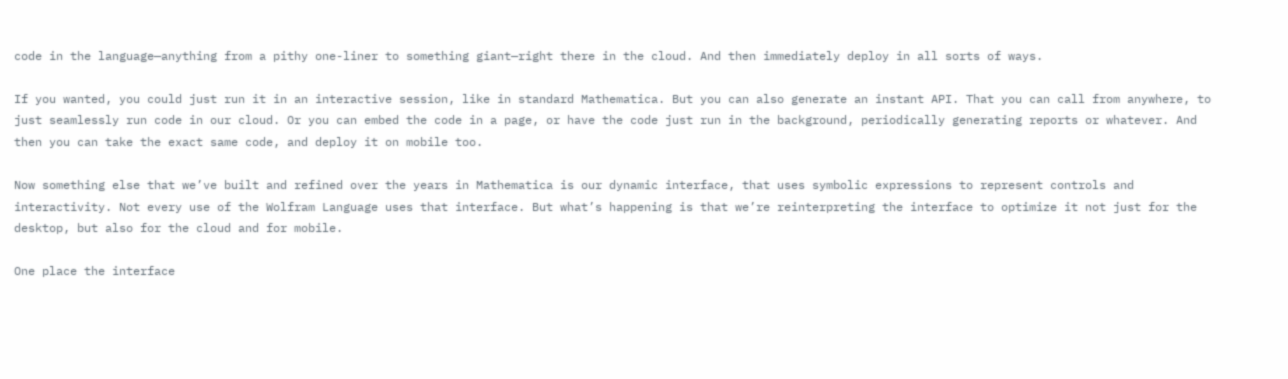code in the language—anything from a pithy one-liner to something giant—right there in the cloud. And then immediately deploy in all sorts of ways.

If you wanted, you could just run it in an interactive session, like in standard Mathematica. But you can also generate an instant API. That you can call from anywhere, to just seamlessly run code in our cloud. Or you can embed the code in a page, or have the code just run in the background, periodically generating reports or whatever. And then you can take the exact same code, and deploy it on mobile too.

Now something else that we’ve built and refined over the years in Mathematica is our dynamic interface, that uses symbolic expressions to represent controls and interactivity. Not every use of the Wolfram Language uses that interface. But what’s happening is that we’re reinterpreting the interface to optimize it not just for the desktop, but also for the cloud and for mobile.

One place the interface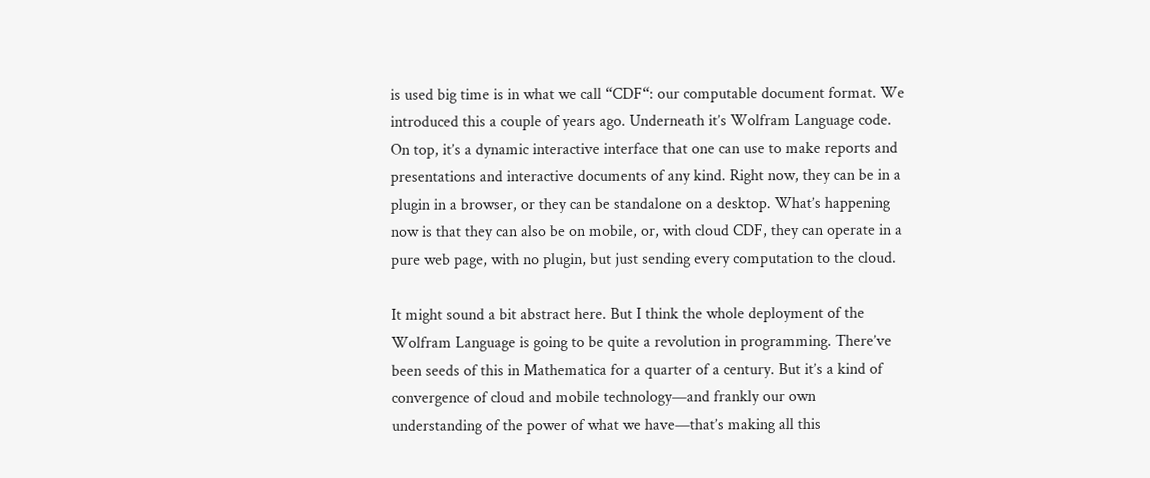is used big time is in what we call “CDF“: our computable document format. We introduced this a couple of years ago. Underneath it’s Wolfram Language code. On top, it’s a dynamic interactive interface that one can use to make reports and presentations and interactive documents of any kind. Right now, they can be in a plugin in a browser, or they can be standalone on a desktop. What’s happening now is that they can also be on mobile, or, with cloud CDF, they can operate in a pure web page, with no plugin, but just sending every computation to the cloud.

It might sound a bit abstract here. But I think the whole deployment of the Wolfram Language is going to be quite a revolution in programming. There’ve been seeds of this in Mathematica for a quarter of a century. But it’s a kind of convergence of cloud and mobile technology—and frankly our own understanding of the power of what we have—that’s making all this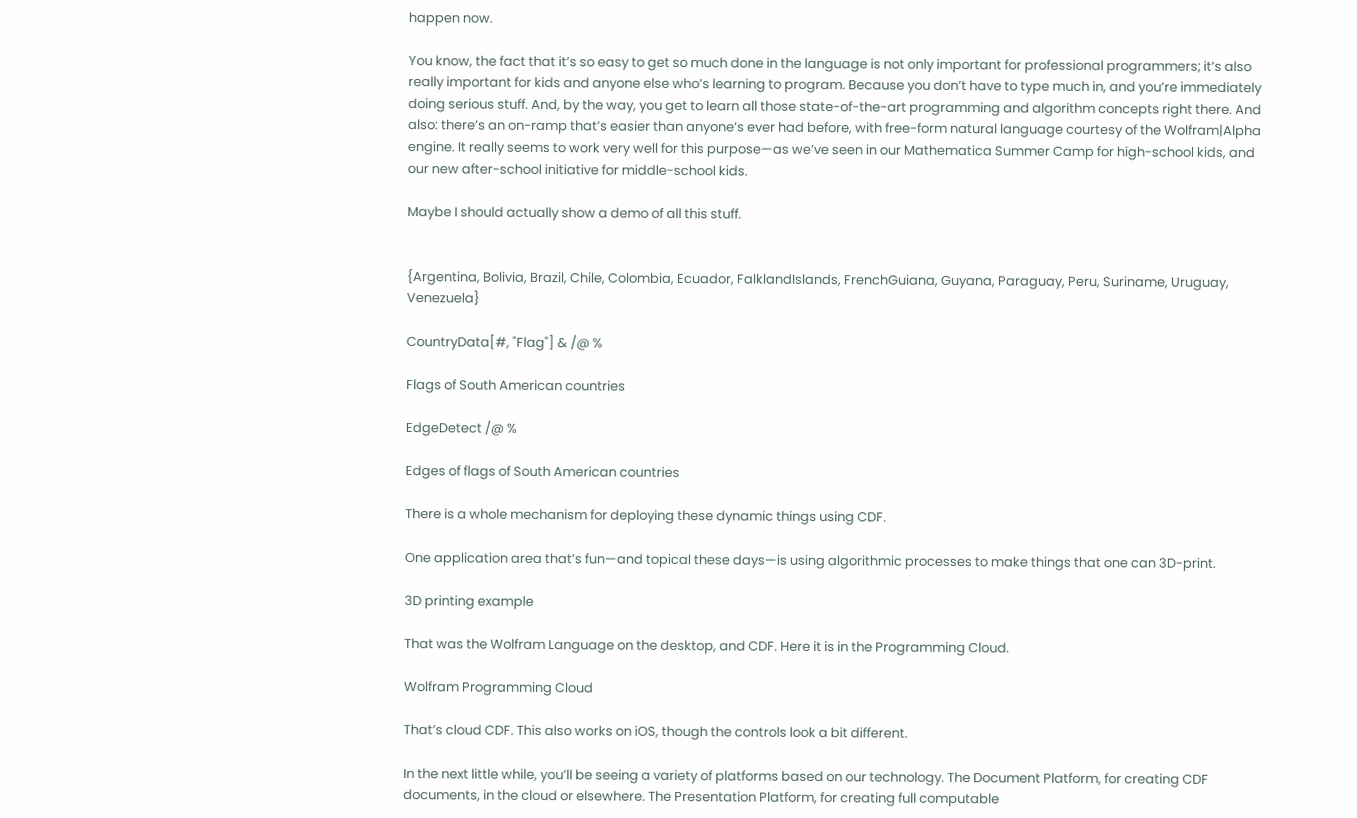happen now.

You know, the fact that it’s so easy to get so much done in the language is not only important for professional programmers; it’s also really important for kids and anyone else who’s learning to program. Because you don’t have to type much in, and you’re immediately doing serious stuff. And, by the way, you get to learn all those state-of-the-art programming and algorithm concepts right there. And also: there’s an on-ramp that’s easier than anyone’s ever had before, with free-form natural language courtesy of the Wolfram|Alpha engine. It really seems to work very well for this purpose—as we’ve seen in our Mathematica Summer Camp for high-school kids, and our new after-school initiative for middle-school kids.

Maybe I should actually show a demo of all this stuff.


{Argentina, Bolivia, Brazil, Chile, Colombia, Ecuador, FalklandIslands, FrenchGuiana, Guyana, Paraguay, Peru, Suriname, Uruguay, Venezuela}

CountryData[#, "Flag"] & /@ %

Flags of South American countries

EdgeDetect /@ %

Edges of flags of South American countries

There is a whole mechanism for deploying these dynamic things using CDF.

One application area that’s fun—and topical these days—is using algorithmic processes to make things that one can 3D-print.

3D printing example

That was the Wolfram Language on the desktop, and CDF. Here it is in the Programming Cloud.

Wolfram Programming Cloud

That’s cloud CDF. This also works on iOS, though the controls look a bit different.

In the next little while, you’ll be seeing a variety of platforms based on our technology. The Document Platform, for creating CDF documents, in the cloud or elsewhere. The Presentation Platform, for creating full computable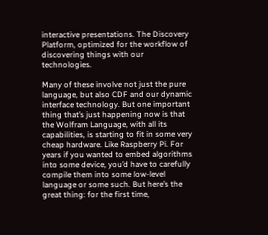interactive presentations. The Discovery Platform, optimized for the workflow of discovering things with our technologies.

Many of these involve not just the pure language, but also CDF and our dynamic interface technology. But one important thing that’s just happening now is that the Wolfram Language, with all its capabilities, is starting to fit in some very cheap hardware. Like Raspberry Pi. For years if you wanted to embed algorithms into some device, you’d have to carefully compile them into some low-level language or some such. But here’s the great thing: for the first time,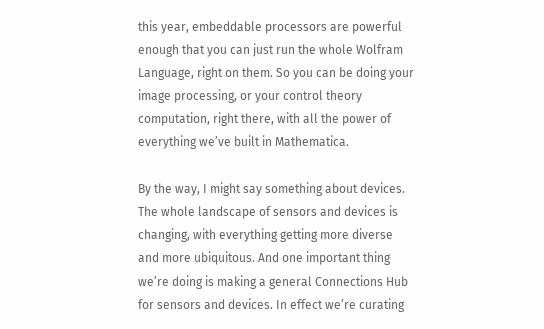this year, embeddable processors are powerful enough that you can just run the whole Wolfram Language, right on them. So you can be doing your image processing, or your control theory computation, right there, with all the power of everything we’ve built in Mathematica.

By the way, I might say something about devices. The whole landscape of sensors and devices is changing, with everything getting more diverse and more ubiquitous. And one important thing we’re doing is making a general Connections Hub for sensors and devices. In effect we’re curating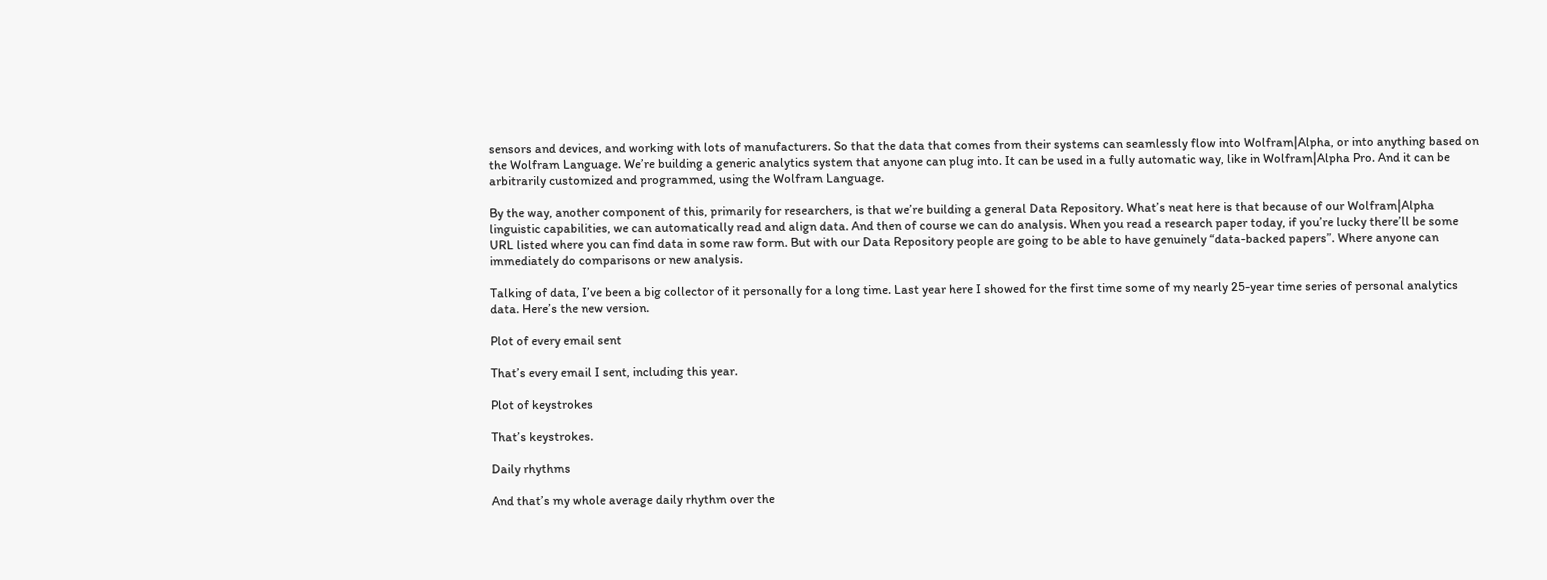sensors and devices, and working with lots of manufacturers. So that the data that comes from their systems can seamlessly flow into Wolfram|Alpha, or into anything based on the Wolfram Language. We’re building a generic analytics system that anyone can plug into. It can be used in a fully automatic way, like in Wolfram|Alpha Pro. And it can be arbitrarily customized and programmed, using the Wolfram Language.

By the way, another component of this, primarily for researchers, is that we’re building a general Data Repository. What’s neat here is that because of our Wolfram|Alpha linguistic capabilities, we can automatically read and align data. And then of course we can do analysis. When you read a research paper today, if you’re lucky there’ll be some URL listed where you can find data in some raw form. But with our Data Repository people are going to be able to have genuinely “data-backed papers”. Where anyone can immediately do comparisons or new analysis.

Talking of data, I’ve been a big collector of it personally for a long time. Last year here I showed for the first time some of my nearly 25-year time series of personal analytics data. Here’s the new version.

Plot of every email sent

That’s every email I sent, including this year.

Plot of keystrokes

That’s keystrokes.

Daily rhythms

And that’s my whole average daily rhythm over the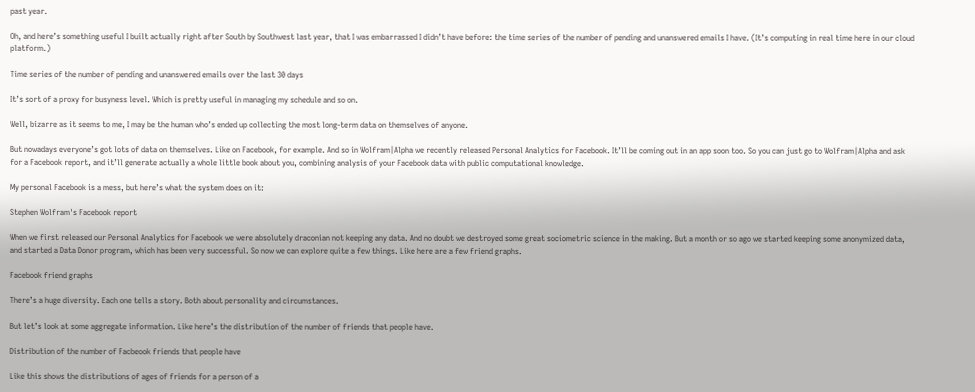past year.

Oh, and here’s something useful I built actually right after South by Southwest last year, that I was embarrassed I didn’t have before: the time series of the number of pending and unanswered emails I have. (It’s computing in real time here in our cloud platform.)

Time series of the number of pending and unanswered emails over the last 30 days

It’s sort of a proxy for busyness level. Which is pretty useful in managing my schedule and so on.

Well, bizarre as it seems to me, I may be the human who’s ended up collecting the most long-term data on themselves of anyone.

But nowadays everyone’s got lots of data on themselves. Like on Facebook, for example. And so in Wolfram|Alpha we recently released Personal Analytics for Facebook. It’ll be coming out in an app soon too. So you can just go to Wolfram|Alpha and ask for a Facebook report, and it’ll generate actually a whole little book about you, combining analysis of your Facebook data with public computational knowledge.

My personal Facebook is a mess, but here’s what the system does on it:

Stephen Wolfram's Facebook report

When we first released our Personal Analytics for Facebook we were absolutely draconian not keeping any data. And no doubt we destroyed some great sociometric science in the making. But a month or so ago we started keeping some anonymized data, and started a Data Donor program, which has been very successful. So now we can explore quite a few things. Like here are a few friend graphs.

Facebook friend graphs

There’s a huge diversity. Each one tells a story. Both about personality and circumstances.

But let’s look at some aggregate information. Like here’s the distribution of the number of friends that people have.

Distribution of the number of Facbeook friends that people have

Like this shows the distributions of ages of friends for a person of a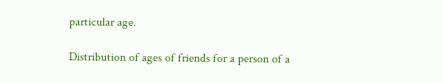particular age.

Distribution of ages of friends for a person of a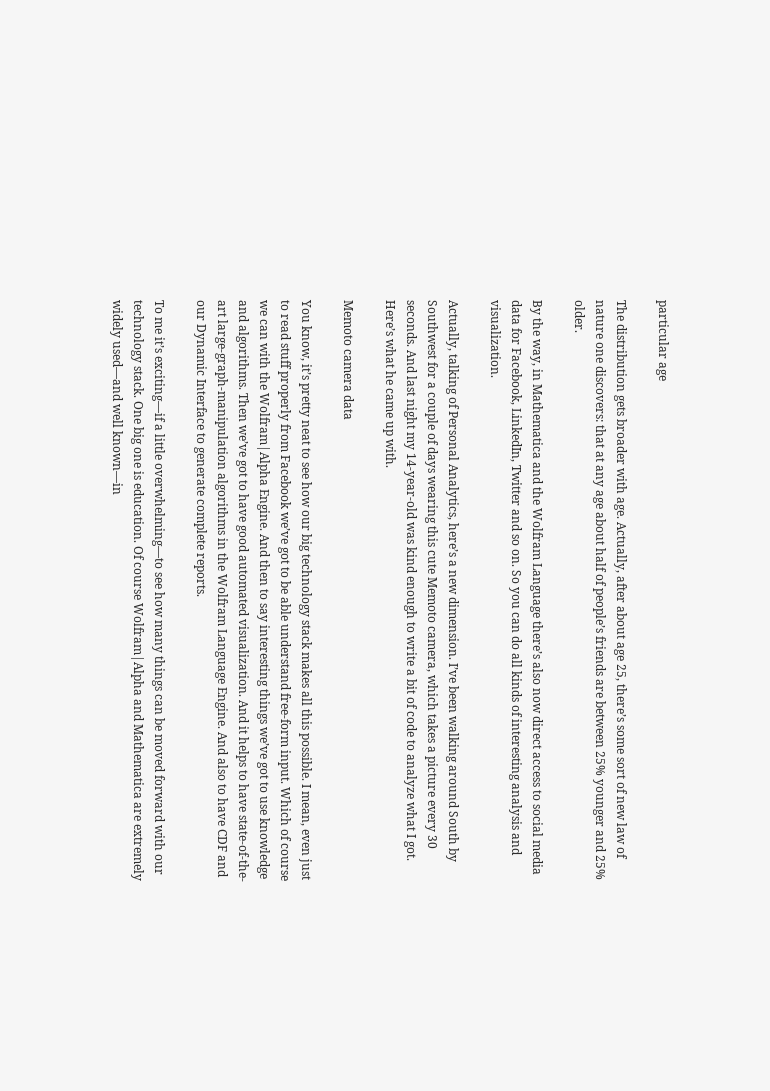particular age

The distribution gets broader with age. Actually, after about age 25, there’s some sort of new law of nature one discovers: that at any age about half of people’s friends are between 25% younger and 25% older.

By the way, in Mathematica and the Wolfram Language there’s also now direct access to social media data for Facebook, LinkedIn, Twitter and so on. So you can do all kinds of interesting analysis and visualization.

Actually, talking of Personal Analytics, here’s a new dimension. I’ve been walking around South by Southwest for a couple of days wearing this cute Memoto camera, which takes a picture every 30 seconds. And last night my 14-year-old was kind enough to write a bit of code to analyze what I got. Here’s what he came up with.

Memoto camera data

You know, it’s pretty neat to see how our big technology stack makes all this possible. I mean, even just to read stuff properly from Facebook we’ve got to be able understand free-form input. Which of course we can with the Wolfram|Alpha Engine. And then to say interesting things we’ve got to use knowledge and algorithms. Then we’ve got to have good automated visualization. And it helps to have state-of-the-art large-graph-manipulation algorithms in the Wolfram Language Engine. And also to have CDF and our Dynamic Interface to generate complete reports.

To me it’s exciting—if a little overwhelming—to see how many things can be moved forward with our technology stack. One big one is education. Of course Wolfram|Alpha and Mathematica are extremely widely used—and well known—in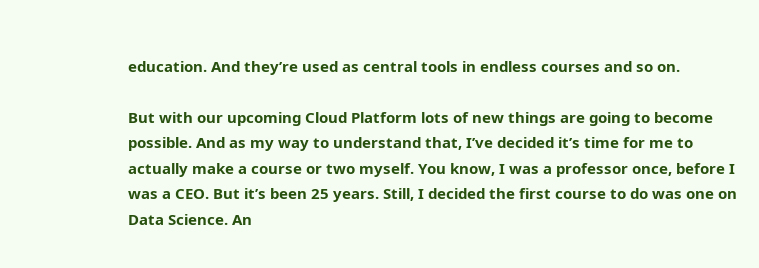education. And they’re used as central tools in endless courses and so on.

But with our upcoming Cloud Platform lots of new things are going to become possible. And as my way to understand that, I’ve decided it’s time for me to actually make a course or two myself. You know, I was a professor once, before I was a CEO. But it’s been 25 years. Still, I decided the first course to do was one on Data Science. An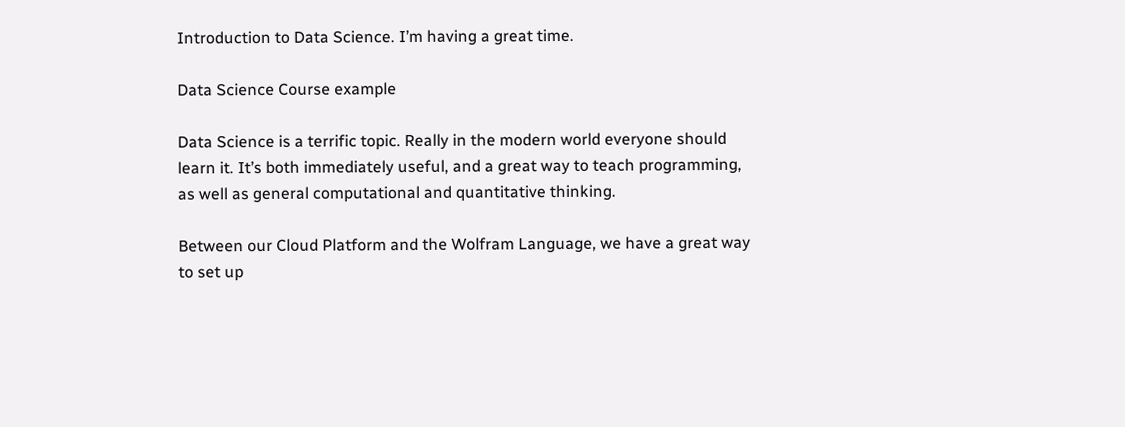Introduction to Data Science. I’m having a great time.

Data Science Course example

Data Science is a terrific topic. Really in the modern world everyone should learn it. It’s both immediately useful, and a great way to teach programming, as well as general computational and quantitative thinking.

Between our Cloud Platform and the Wolfram Language, we have a great way to set up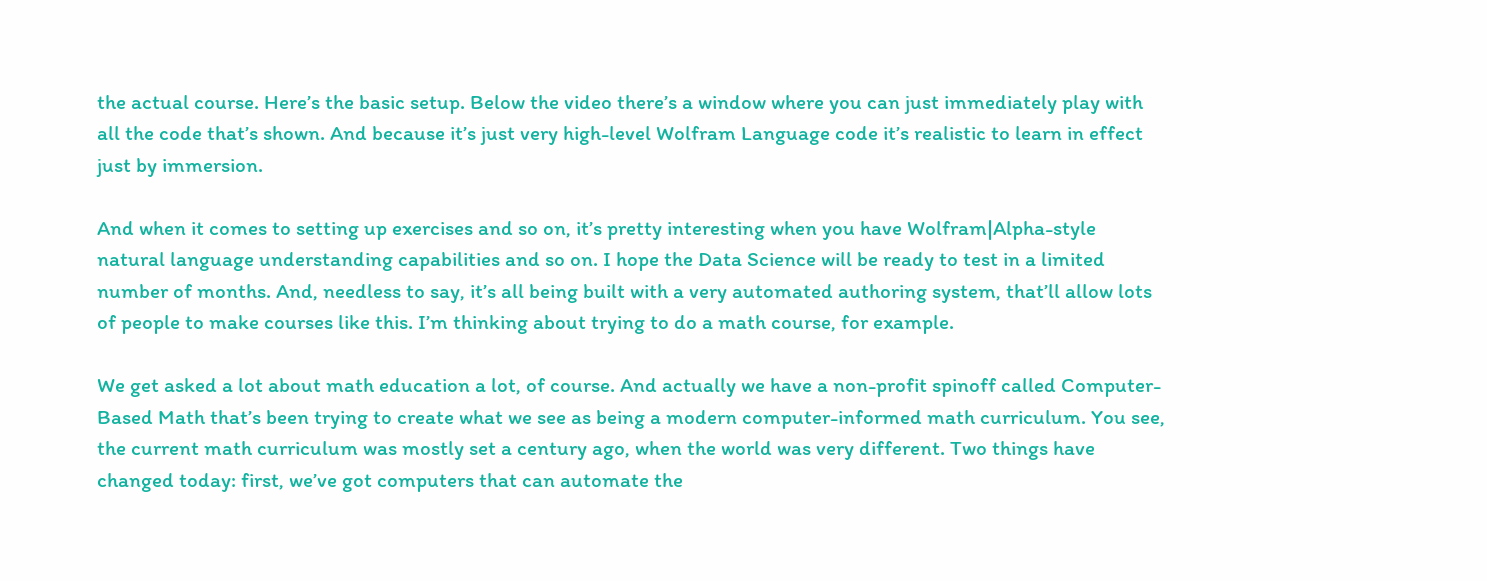the actual course. Here’s the basic setup. Below the video there’s a window where you can just immediately play with all the code that’s shown. And because it’s just very high-level Wolfram Language code it’s realistic to learn in effect just by immersion.

And when it comes to setting up exercises and so on, it’s pretty interesting when you have Wolfram|Alpha-style natural language understanding capabilities and so on. I hope the Data Science will be ready to test in a limited number of months. And, needless to say, it’s all being built with a very automated authoring system, that’ll allow lots of people to make courses like this. I’m thinking about trying to do a math course, for example.

We get asked a lot about math education a lot, of course. And actually we have a non-profit spinoff called Computer-Based Math that’s been trying to create what we see as being a modern computer-informed math curriculum. You see, the current math curriculum was mostly set a century ago, when the world was very different. Two things have changed today: first, we’ve got computers that can automate the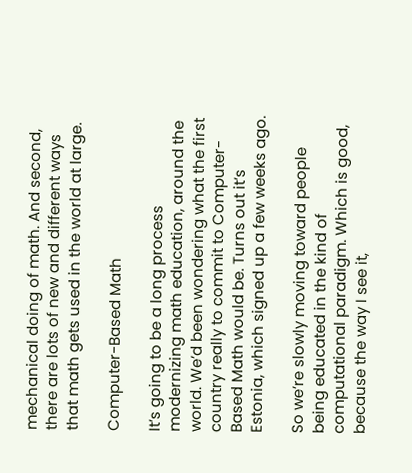mechanical doing of math. And second, there are lots of new and different ways that math gets used in the world at large.

Computer-Based Math

It’s going to be a long process modernizing math education, around the world. We’d been wondering what the first country really to commit to Computer-Based Math would be. Turns out it’s Estonia, which signed up a few weeks ago.

So we’re slowly moving toward people being educated in the kind of computational paradigm. Which is good, because the way I see it,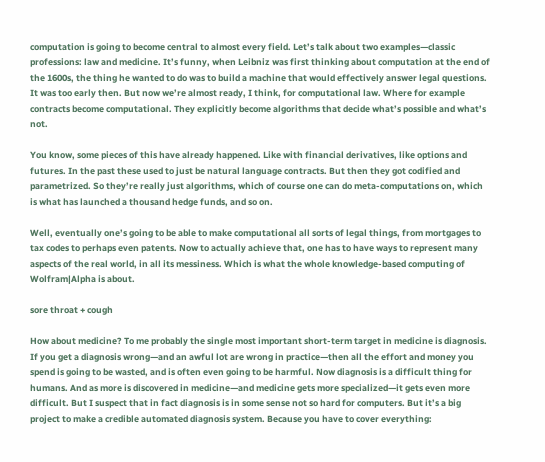computation is going to become central to almost every field. Let’s talk about two examples—classic professions: law and medicine. It’s funny, when Leibniz was first thinking about computation at the end of the 1600s, the thing he wanted to do was to build a machine that would effectively answer legal questions. It was too early then. But now we’re almost ready, I think, for computational law. Where for example contracts become computational. They explicitly become algorithms that decide what’s possible and what’s not.

You know, some pieces of this have already happened. Like with financial derivatives, like options and futures. In the past these used to just be natural language contracts. But then they got codified and parametrized. So they’re really just algorithms, which of course one can do meta-computations on, which is what has launched a thousand hedge funds, and so on.

Well, eventually one’s going to be able to make computational all sorts of legal things, from mortgages to tax codes to perhaps even patents. Now to actually achieve that, one has to have ways to represent many aspects of the real world, in all its messiness. Which is what the whole knowledge-based computing of Wolfram|Alpha is about.

sore throat + cough

How about medicine? To me probably the single most important short-term target in medicine is diagnosis. If you get a diagnosis wrong—and an awful lot are wrong in practice—then all the effort and money you spend is going to be wasted, and is often even going to be harmful. Now diagnosis is a difficult thing for humans. And as more is discovered in medicine—and medicine gets more specialized—it gets even more difficult. But I suspect that in fact diagnosis is in some sense not so hard for computers. But it’s a big project to make a credible automated diagnosis system. Because you have to cover everything: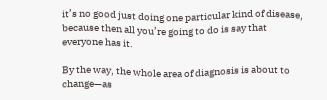it’s no good just doing one particular kind of disease, because then all you’re going to do is say that everyone has it.

By the way, the whole area of diagnosis is about to change—as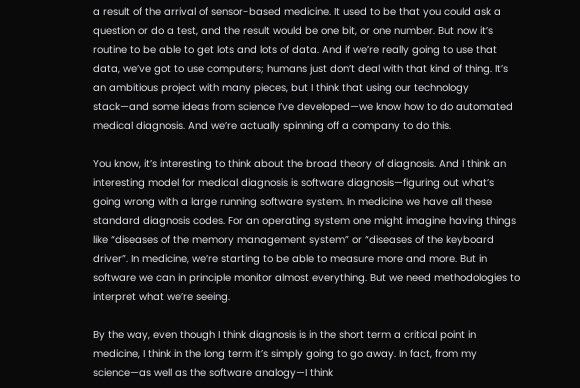a result of the arrival of sensor-based medicine. It used to be that you could ask a question or do a test, and the result would be one bit, or one number. But now it’s routine to be able to get lots and lots of data. And if we’re really going to use that data, we’ve got to use computers; humans just don’t deal with that kind of thing. It’s an ambitious project with many pieces, but I think that using our technology stack—and some ideas from science I’ve developed—we know how to do automated medical diagnosis. And we’re actually spinning off a company to do this.

You know, it’s interesting to think about the broad theory of diagnosis. And I think an interesting model for medical diagnosis is software diagnosis—figuring out what’s going wrong with a large running software system. In medicine we have all these standard diagnosis codes. For an operating system one might imagine having things like “diseases of the memory management system” or “diseases of the keyboard driver”. In medicine, we’re starting to be able to measure more and more. But in software we can in principle monitor almost everything. But we need methodologies to interpret what we’re seeing.

By the way, even though I think diagnosis is in the short term a critical point in medicine, I think in the long term it’s simply going to go away. In fact, from my science—as well as the software analogy—I think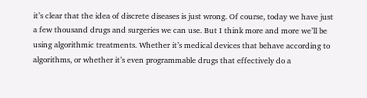it’s clear that the idea of discrete diseases is just wrong. Of course, today we have just a few thousand drugs and surgeries we can use. But I think more and more we’ll be using algorithmic treatments. Whether it’s medical devices that behave according to algorithms, or whether it’s even programmable drugs that effectively do a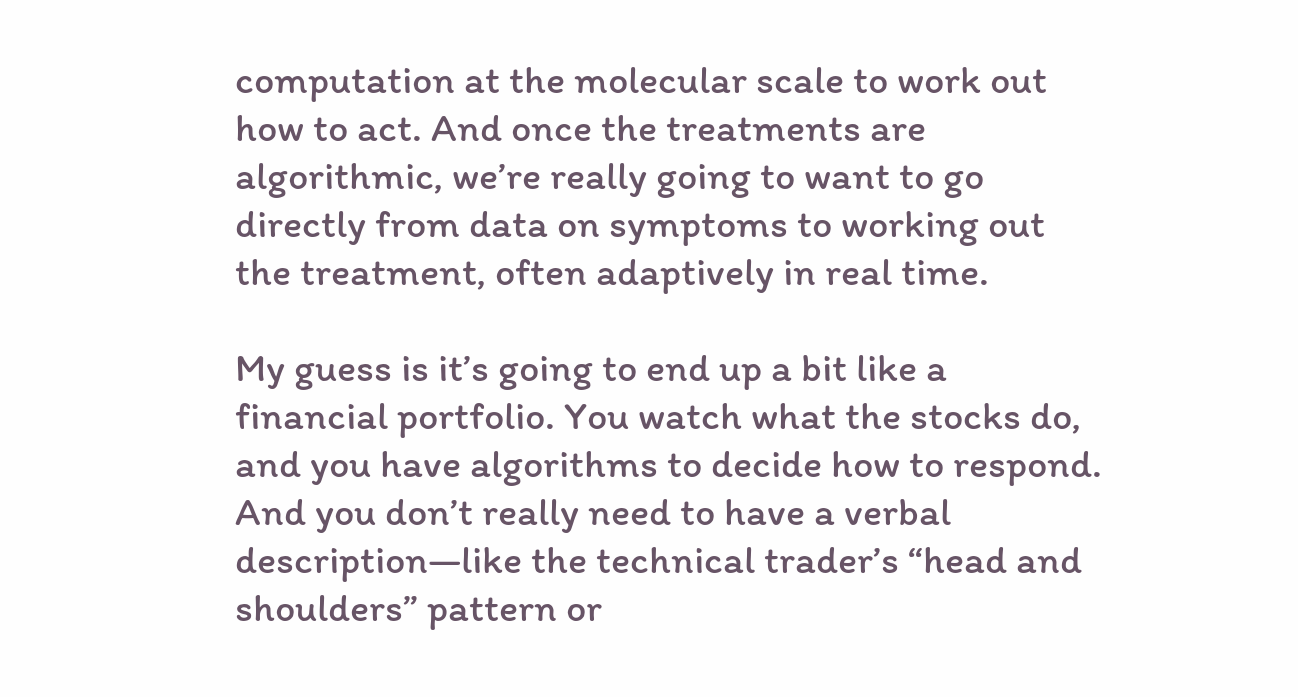computation at the molecular scale to work out how to act. And once the treatments are algorithmic, we’re really going to want to go directly from data on symptoms to working out the treatment, often adaptively in real time.

My guess is it’s going to end up a bit like a financial portfolio. You watch what the stocks do, and you have algorithms to decide how to respond. And you don’t really need to have a verbal description—like the technical trader’s “head and shoulders” pattern or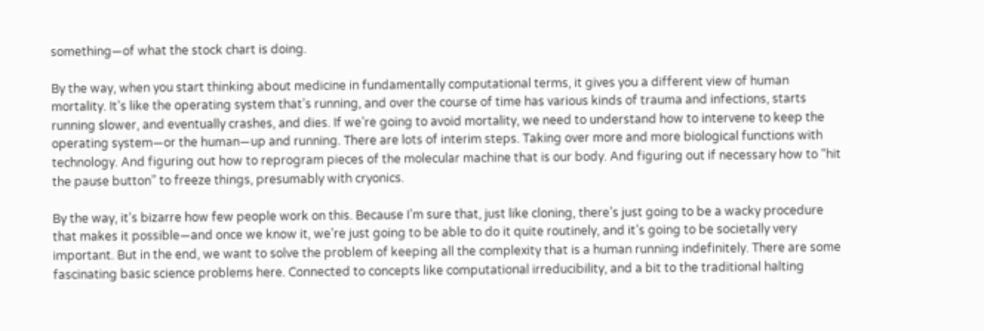something—of what the stock chart is doing.

By the way, when you start thinking about medicine in fundamentally computational terms, it gives you a different view of human mortality. It’s like the operating system that’s running, and over the course of time has various kinds of trauma and infections, starts running slower, and eventually crashes, and dies. If we’re going to avoid mortality, we need to understand how to intervene to keep the operating system—or the human—up and running. There are lots of interim steps. Taking over more and more biological functions with technology. And figuring out how to reprogram pieces of the molecular machine that is our body. And figuring out if necessary how to “hit the pause button” to freeze things, presumably with cryonics.

By the way, it’s bizarre how few people work on this. Because I’m sure that, just like cloning, there’s just going to be a wacky procedure that makes it possible—and once we know it, we’re just going to be able to do it quite routinely, and it’s going to be societally very important. But in the end, we want to solve the problem of keeping all the complexity that is a human running indefinitely. There are some fascinating basic science problems here. Connected to concepts like computational irreducibility, and a bit to the traditional halting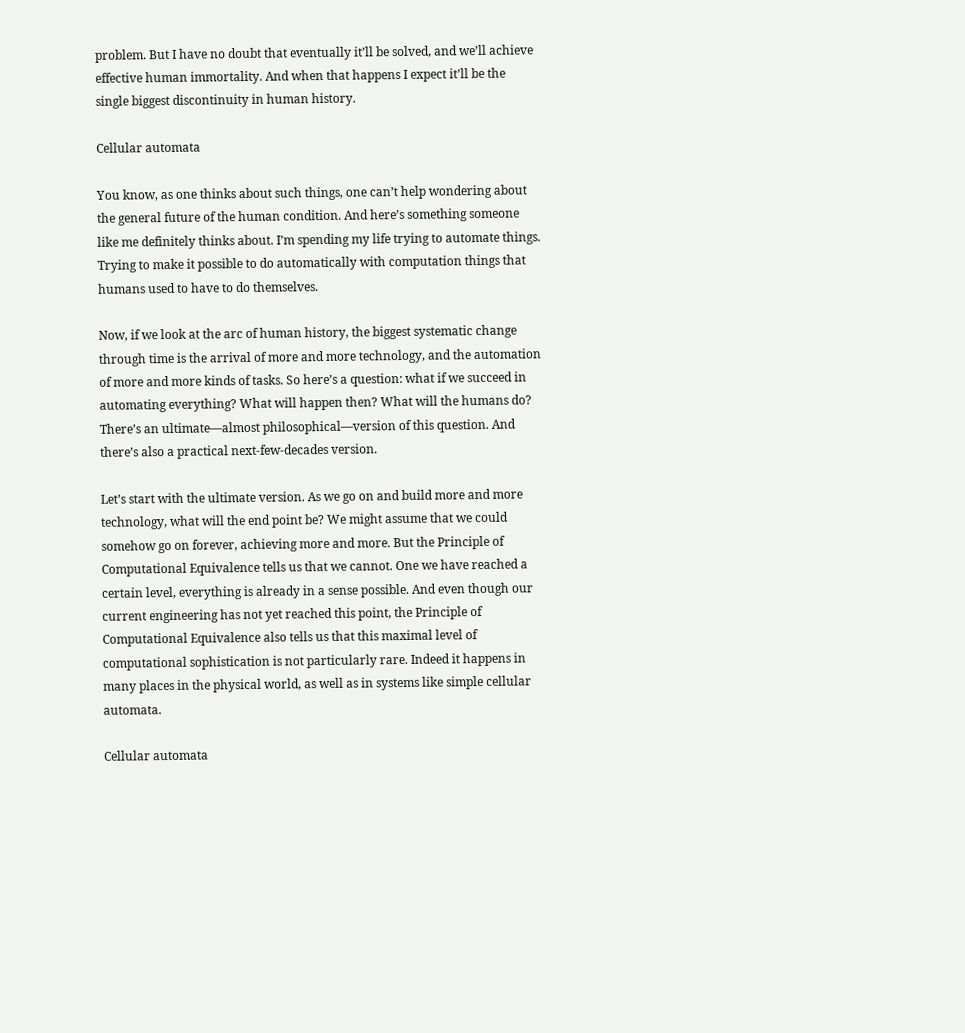problem. But I have no doubt that eventually it’ll be solved, and we’ll achieve effective human immortality. And when that happens I expect it’ll be the single biggest discontinuity in human history.

Cellular automata

You know, as one thinks about such things, one can’t help wondering about the general future of the human condition. And here’s something someone like me definitely thinks about. I’m spending my life trying to automate things. Trying to make it possible to do automatically with computation things that humans used to have to do themselves.

Now, if we look at the arc of human history, the biggest systematic change through time is the arrival of more and more technology, and the automation of more and more kinds of tasks. So here’s a question: what if we succeed in automating everything? What will happen then? What will the humans do? There’s an ultimate—almost philosophical—version of this question. And there’s also a practical next-few-decades version.

Let’s start with the ultimate version. As we go on and build more and more technology, what will the end point be? We might assume that we could somehow go on forever, achieving more and more. But the Principle of Computational Equivalence tells us that we cannot. One we have reached a certain level, everything is already in a sense possible. And even though our current engineering has not yet reached this point, the Principle of Computational Equivalence also tells us that this maximal level of computational sophistication is not particularly rare. Indeed it happens in many places in the physical world, as well as in systems like simple cellular automata.

Cellular automata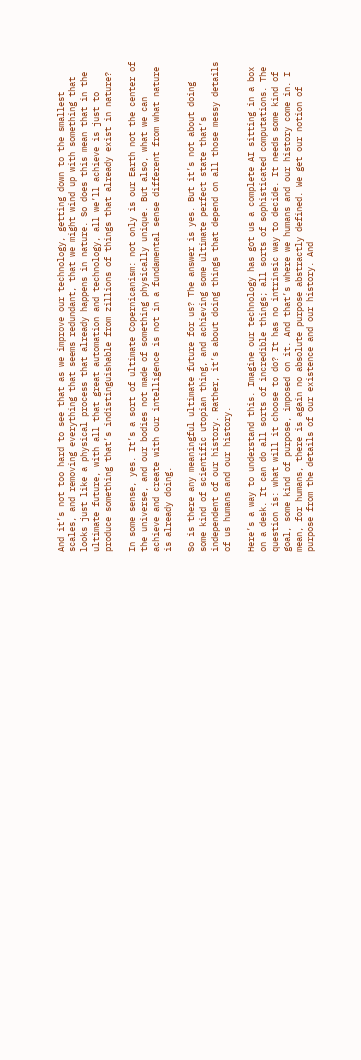And it’s not too hard to see that as we improve our technology, getting down to the smallest scales, and removing everything that seems redundant, that we might wind up with something that looks just like a physical process that already happens in nature. So does this mean that in the ultimate future, with all that great automation and technology, all we’ll achieve is just to produce something that’s indistinguishable from zillions of things that already exist in nature?

In some sense, yes. It’s a sort of ultimate Copernicanism: not only is our Earth not the center of the universe, and our bodies not made of something physically unique. But also, what we can achieve and create with our intelligence is not in a fundamental sense different from what nature is already doing.

So is there any meaningful ultimate future for us? The answer is yes. But it’s not about doing some kind of scientific utopian thing, and achieving some ultimate perfect state that’s independent of our history. Rather, it’s about doing things that depend on all those messy details of us humans and our history.

Here’s a way to understand this. Imagine our technology has got us a complete AI sitting in a box on a desk. It can do all sorts of incredible things; all sorts of sophisticated computations. The question is: what will it choose to do? It has no intrinsic way to decide. It needs some kind of goal, some kind of purpose, imposed on it. And that’s where we humans and our history come in. I mean, for humans, there is again no absolute purpose abstractly defined. We get our notion of purpose from the details of our existence and our history. And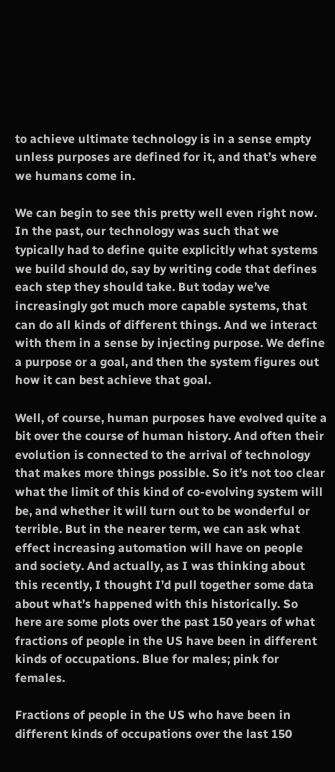to achieve ultimate technology is in a sense empty unless purposes are defined for it, and that’s where we humans come in.

We can begin to see this pretty well even right now. In the past, our technology was such that we typically had to define quite explicitly what systems we build should do, say by writing code that defines each step they should take. But today we’ve increasingly got much more capable systems, that can do all kinds of different things. And we interact with them in a sense by injecting purpose. We define a purpose or a goal, and then the system figures out how it can best achieve that goal.

Well, of course, human purposes have evolved quite a bit over the course of human history. And often their evolution is connected to the arrival of technology that makes more things possible. So it’s not too clear what the limit of this kind of co-evolving system will be, and whether it will turn out to be wonderful or terrible. But in the nearer term, we can ask what effect increasing automation will have on people and society. And actually, as I was thinking about this recently, I thought I’d pull together some data about what’s happened with this historically. So here are some plots over the past 150 years of what fractions of people in the US have been in different kinds of occupations. Blue for males; pink for females.

Fractions of people in the US who have been in different kinds of occupations over the last 150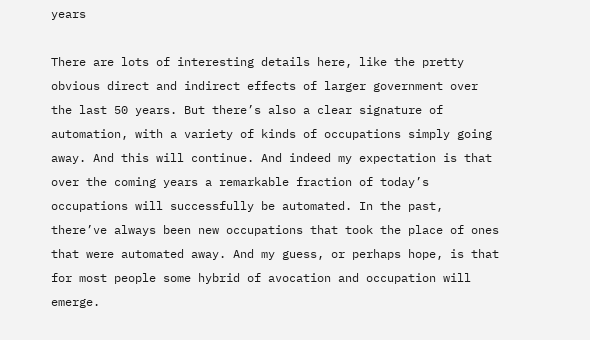years

There are lots of interesting details here, like the pretty obvious direct and indirect effects of larger government over the last 50 years. But there’s also a clear signature of automation, with a variety of kinds of occupations simply going away. And this will continue. And indeed my expectation is that over the coming years a remarkable fraction of today’s occupations will successfully be automated. In the past, there’ve always been new occupations that took the place of ones that were automated away. And my guess, or perhaps hope, is that for most people some hybrid of avocation and occupation will emerge.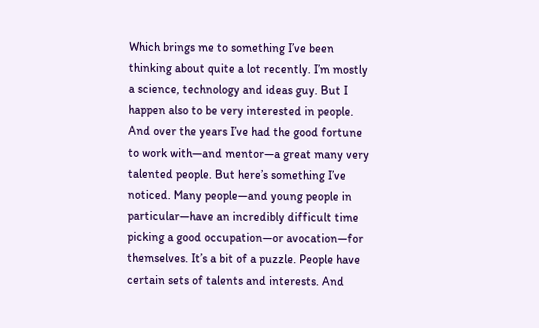Which brings me to something I’ve been thinking about quite a lot recently. I’m mostly a science, technology and ideas guy. But I happen also to be very interested in people. And over the years I’ve had the good fortune to work with—and mentor—a great many very talented people. But here’s something I’ve noticed. Many people—and young people in particular—have an incredibly difficult time picking a good occupation—or avocation—for themselves. It’s a bit of a puzzle. People have certain sets of talents and interests. And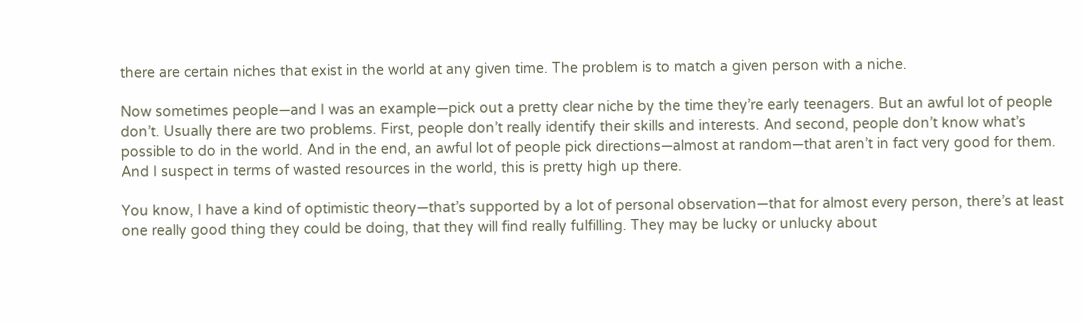there are certain niches that exist in the world at any given time. The problem is to match a given person with a niche.

Now sometimes people—and I was an example—pick out a pretty clear niche by the time they’re early teenagers. But an awful lot of people don’t. Usually there are two problems. First, people don’t really identify their skills and interests. And second, people don’t know what’s possible to do in the world. And in the end, an awful lot of people pick directions—almost at random—that aren’t in fact very good for them. And I suspect in terms of wasted resources in the world, this is pretty high up there.

You know, I have a kind of optimistic theory—that’s supported by a lot of personal observation—that for almost every person, there’s at least one really good thing they could be doing, that they will find really fulfilling. They may be lucky or unlucky about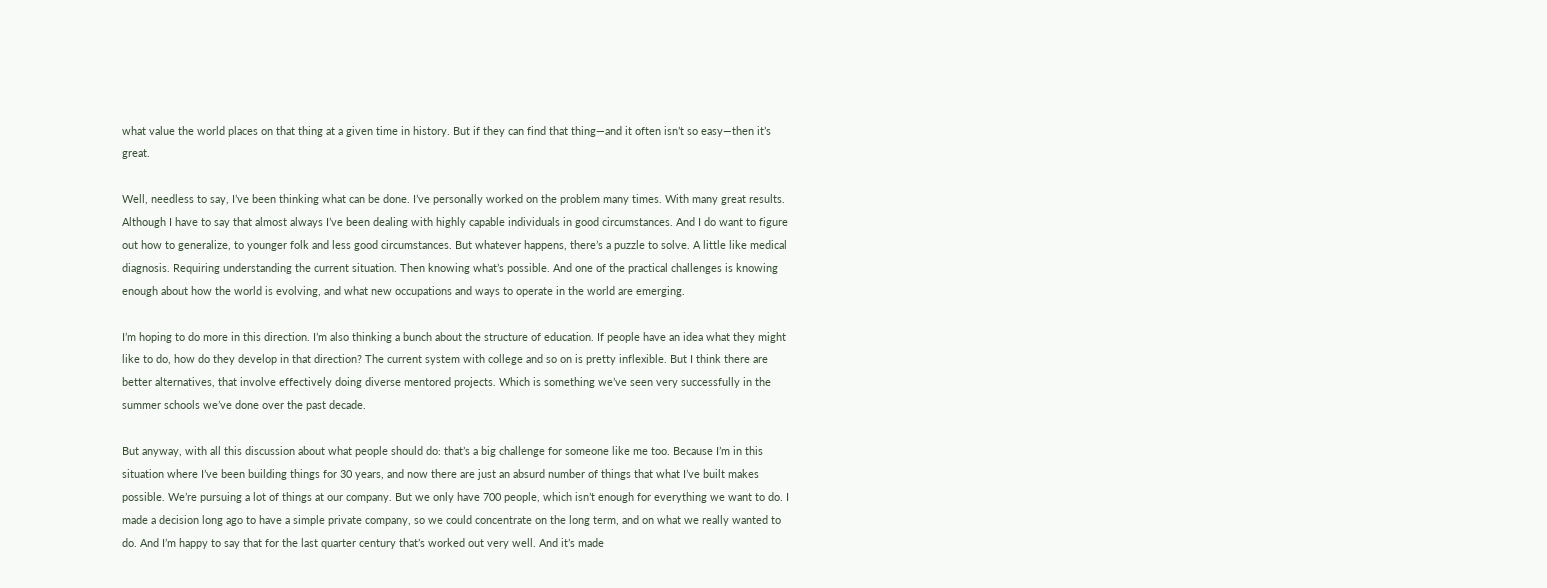what value the world places on that thing at a given time in history. But if they can find that thing—and it often isn’t so easy—then it’s great.

Well, needless to say, I’ve been thinking what can be done. I’ve personally worked on the problem many times. With many great results. Although I have to say that almost always I’ve been dealing with highly capable individuals in good circumstances. And I do want to figure out how to generalize, to younger folk and less good circumstances. But whatever happens, there’s a puzzle to solve. A little like medical diagnosis. Requiring understanding the current situation. Then knowing what’s possible. And one of the practical challenges is knowing enough about how the world is evolving, and what new occupations and ways to operate in the world are emerging.

I’m hoping to do more in this direction. I’m also thinking a bunch about the structure of education. If people have an idea what they might like to do, how do they develop in that direction? The current system with college and so on is pretty inflexible. But I think there are better alternatives, that involve effectively doing diverse mentored projects. Which is something we’ve seen very successfully in the summer schools we’ve done over the past decade.

But anyway, with all this discussion about what people should do: that’s a big challenge for someone like me too. Because I’m in this situation where I’ve been building things for 30 years, and now there are just an absurd number of things that what I’ve built makes possible. We’re pursuing a lot of things at our company. But we only have 700 people, which isn’t enough for everything we want to do. I made a decision long ago to have a simple private company, so we could concentrate on the long term, and on what we really wanted to do. And I’m happy to say that for the last quarter century that’s worked out very well. And it’s made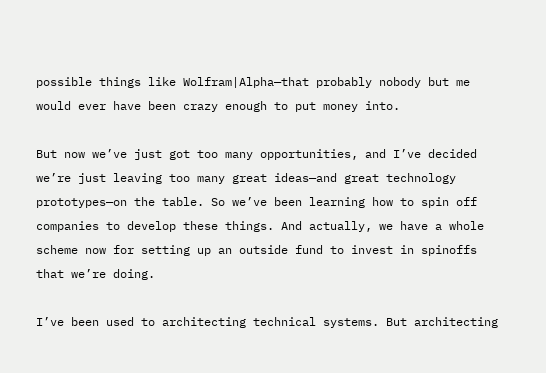possible things like Wolfram|Alpha—that probably nobody but me would ever have been crazy enough to put money into.

But now we’ve just got too many opportunities, and I’ve decided we’re just leaving too many great ideas—and great technology prototypes—on the table. So we’ve been learning how to spin off companies to develop these things. And actually, we have a whole scheme now for setting up an outside fund to invest in spinoffs that we’re doing.

I’ve been used to architecting technical systems. But architecting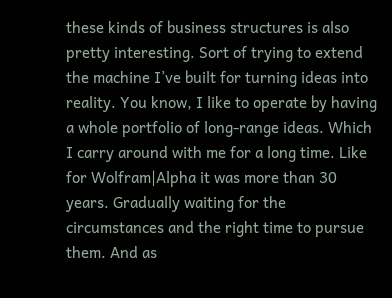these kinds of business structures is also pretty interesting. Sort of trying to extend the machine I’ve built for turning ideas into reality. You know, I like to operate by having a whole portfolio of long-range ideas. Which I carry around with me for a long time. Like for Wolfram|Alpha it was more than 30 years. Gradually waiting for the circumstances and the right time to pursue them. And as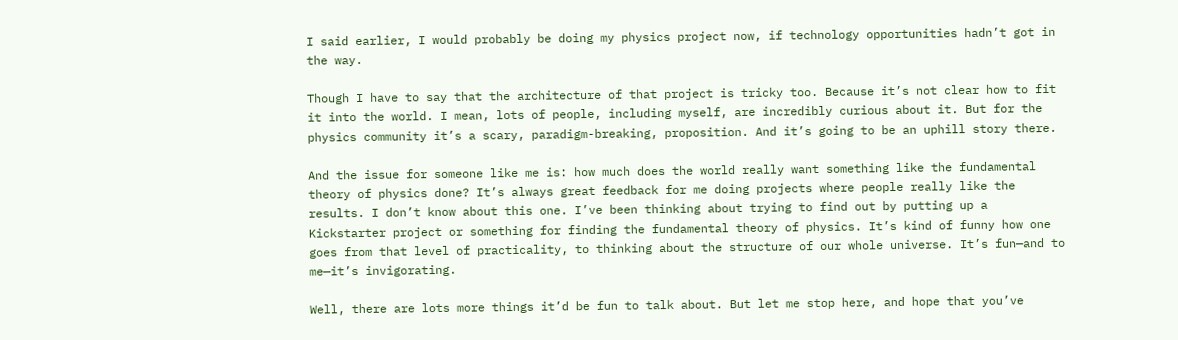I said earlier, I would probably be doing my physics project now, if technology opportunities hadn’t got in the way.

Though I have to say that the architecture of that project is tricky too. Because it’s not clear how to fit it into the world. I mean, lots of people, including myself, are incredibly curious about it. But for the physics community it’s a scary, paradigm-breaking, proposition. And it’s going to be an uphill story there.

And the issue for someone like me is: how much does the world really want something like the fundamental theory of physics done? It’s always great feedback for me doing projects where people really like the results. I don’t know about this one. I’ve been thinking about trying to find out by putting up a Kickstarter project or something for finding the fundamental theory of physics. It’s kind of funny how one goes from that level of practicality, to thinking about the structure of our whole universe. It’s fun—and to me—it’s invigorating.

Well, there are lots more things it’d be fun to talk about. But let me stop here, and hope that you’ve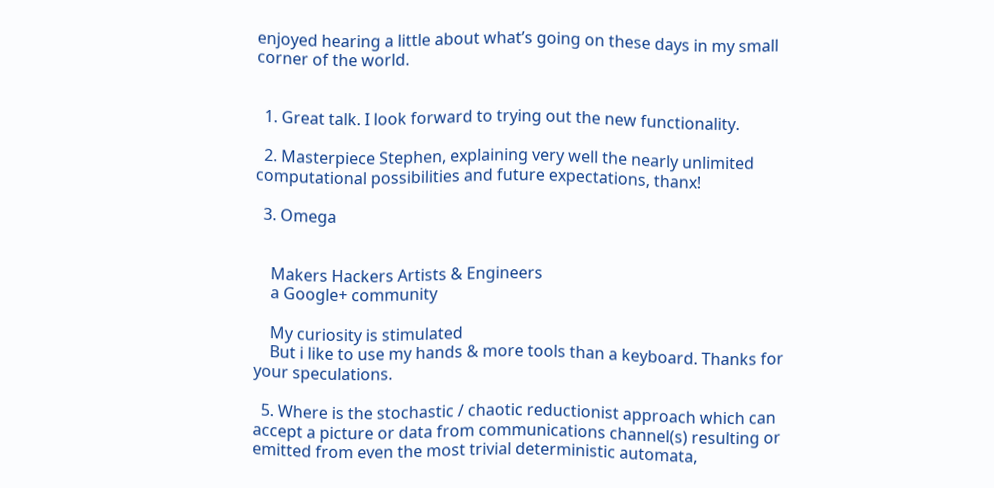enjoyed hearing a little about what’s going on these days in my small corner of the world.


  1. Great talk. I look forward to trying out the new functionality.

  2. Masterpiece Stephen, explaining very well the nearly unlimited computational possibilities and future expectations, thanx!

  3. Omega


    Makers Hackers Artists & Engineers
    a Google+ community

    My curiosity is stimulated
    But i like to use my hands & more tools than a keyboard. Thanks for your speculations.

  5. Where is the stochastic / chaotic reductionist approach which can accept a picture or data from communications channel(s) resulting or emitted from even the most trivial deterministic automata,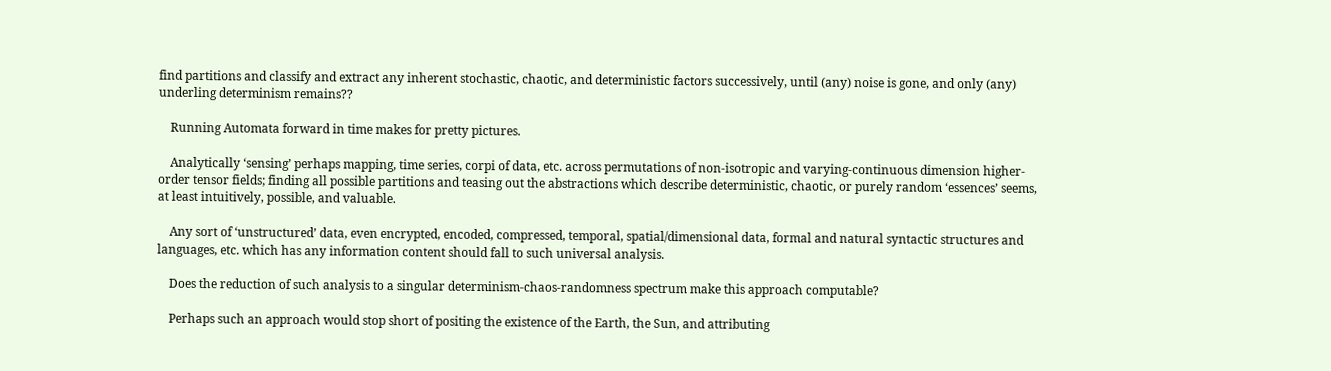find partitions and classify and extract any inherent stochastic, chaotic, and deterministic factors successively, until (any) noise is gone, and only (any) underling determinism remains??

    Running Automata forward in time makes for pretty pictures.

    Analytically ‘sensing’ perhaps mapping, time series, corpi of data, etc. across permutations of non-isotropic and varying-continuous dimension higher-order tensor fields; finding all possible partitions and teasing out the abstractions which describe deterministic, chaotic, or purely random ‘essences’ seems, at least intuitively, possible, and valuable.

    Any sort of ‘unstructured’ data, even encrypted, encoded, compressed, temporal, spatial/dimensional data, formal and natural syntactic structures and languages, etc. which has any information content should fall to such universal analysis.

    Does the reduction of such analysis to a singular determinism-chaos-randomness spectrum make this approach computable?

    Perhaps such an approach would stop short of positing the existence of the Earth, the Sun, and attributing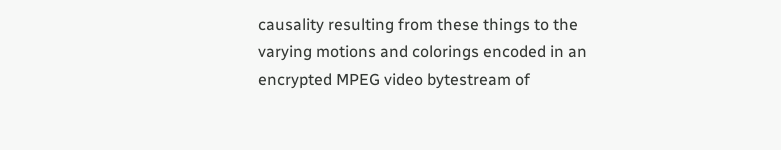causality resulting from these things to the varying motions and colorings encoded in an encrypted MPEG video bytestream of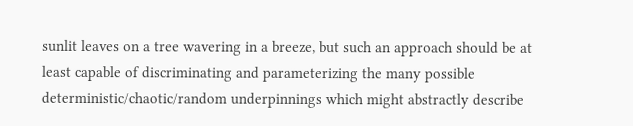sunlit leaves on a tree wavering in a breeze, but such an approach should be at least capable of discriminating and parameterizing the many possible deterministic/chaotic/random underpinnings which might abstractly describe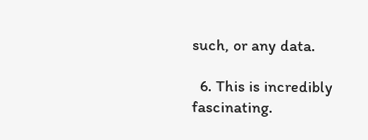such, or any data.

  6. This is incredibly fascinating.